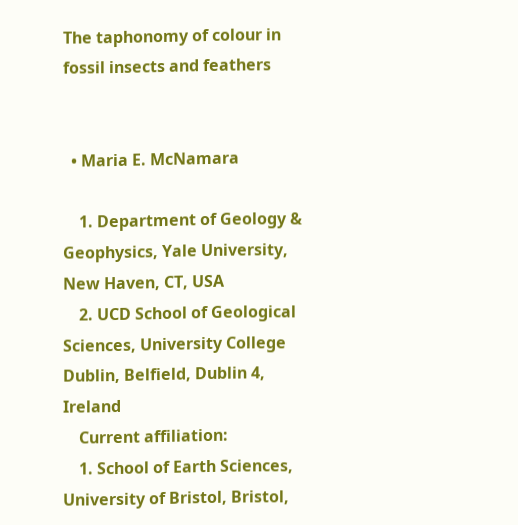The taphonomy of colour in fossil insects and feathers


  • Maria E. McNamara

    1. Department of Geology & Geophysics, Yale University, New Haven, CT, USA
    2. UCD School of Geological Sciences, University College Dublin, Belfield, Dublin 4, Ireland
    Current affiliation:
    1. School of Earth Sciences, University of Bristol, Bristol,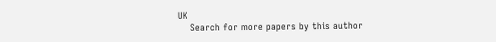UK
    Search for more papers by this author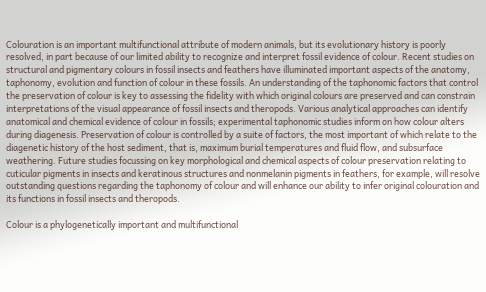Colouration is an important multifunctional attribute of modern animals, but its evolutionary history is poorly resolved, in part because of our limited ability to recognize and interpret fossil evidence of colour. Recent studies on structural and pigmentary colours in fossil insects and feathers have illuminated important aspects of the anatomy, taphonomy, evolution and function of colour in these fossils. An understanding of the taphonomic factors that control the preservation of colour is key to assessing the fidelity with which original colours are preserved and can constrain interpretations of the visual appearance of fossil insects and theropods. Various analytical approaches can identify anatomical and chemical evidence of colour in fossils; experimental taphonomic studies inform on how colour alters during diagenesis. Preservation of colour is controlled by a suite of factors, the most important of which relate to the diagenetic history of the host sediment, that is, maximum burial temperatures and fluid flow, and subsurface weathering. Future studies focussing on key morphological and chemical aspects of colour preservation relating to cuticular pigments in insects and keratinous structures and nonmelanin pigments in feathers, for example, will resolve outstanding questions regarding the taphonomy of colour and will enhance our ability to infer original colouration and its functions in fossil insects and theropods.

Colour is a phylogenetically important and multifunctional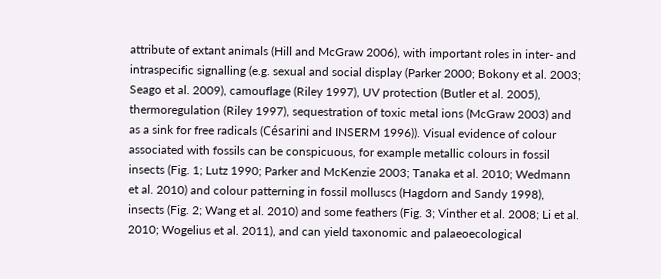attribute of extant animals (Hill and McGraw 2006), with important roles in inter- and intraspecific signalling (e.g. sexual and social display (Parker 2000; Bokony et al. 2003; Seago et al. 2009), camouflage (Riley 1997), UV protection (Butler et al. 2005), thermoregulation (Riley 1997), sequestration of toxic metal ions (McGraw 2003) and as a sink for free radicals (Césarini and INSERM 1996)). Visual evidence of colour associated with fossils can be conspicuous, for example metallic colours in fossil insects (Fig. 1; Lutz 1990; Parker and McKenzie 2003; Tanaka et al. 2010; Wedmann et al. 2010) and colour patterning in fossil molluscs (Hagdorn and Sandy 1998), insects (Fig. 2; Wang et al. 2010) and some feathers (Fig. 3; Vinther et al. 2008; Li et al. 2010; Wogelius et al. 2011), and can yield taxonomic and palaeoecological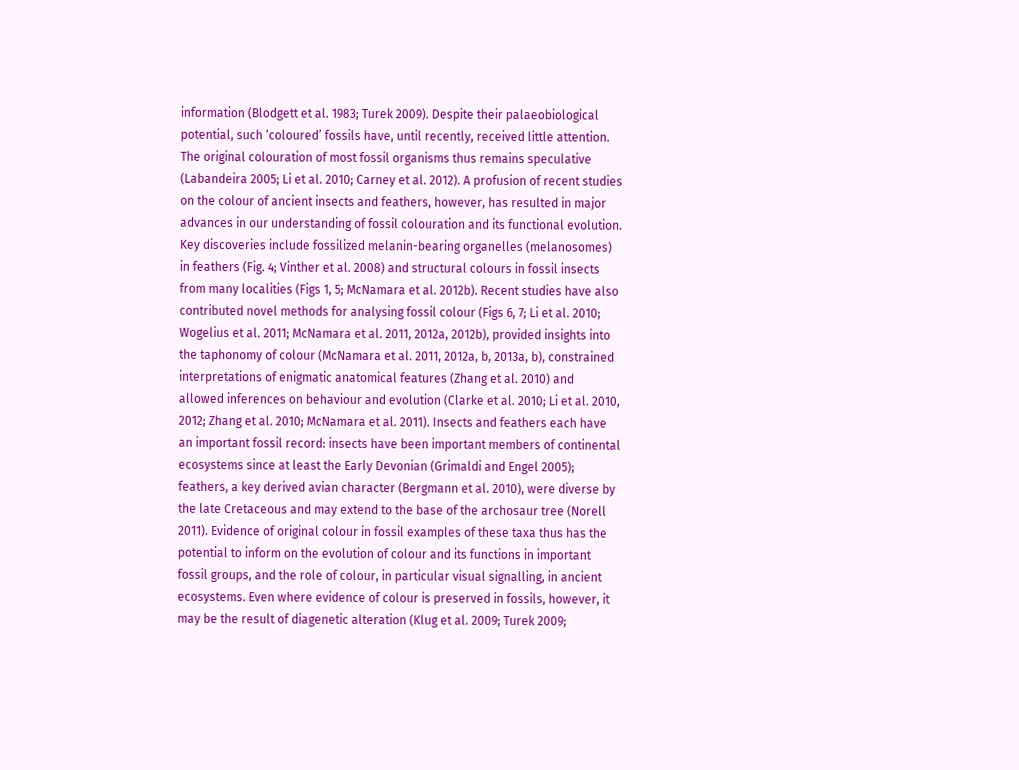information (Blodgett et al. 1983; Turek 2009). Despite their palaeobiological potential, such ‘coloured’ fossils have, until recently, received little attention. The original colouration of most fossil organisms thus remains speculative (Labandeira 2005; Li et al. 2010; Carney et al. 2012). A profusion of recent studies on the colour of ancient insects and feathers, however, has resulted in major advances in our understanding of fossil colouration and its functional evolution. Key discoveries include fossilized melanin-bearing organelles (melanosomes) in feathers (Fig. 4; Vinther et al. 2008) and structural colours in fossil insects from many localities (Figs 1, 5; McNamara et al. 2012b). Recent studies have also contributed novel methods for analysing fossil colour (Figs 6, 7; Li et al. 2010; Wogelius et al. 2011; McNamara et al. 2011, 2012a, 2012b), provided insights into the taphonomy of colour (McNamara et al. 2011, 2012a, b, 2013a, b), constrained interpretations of enigmatic anatomical features (Zhang et al. 2010) and allowed inferences on behaviour and evolution (Clarke et al. 2010; Li et al. 2010, 2012; Zhang et al. 2010; McNamara et al. 2011). Insects and feathers each have an important fossil record: insects have been important members of continental ecosystems since at least the Early Devonian (Grimaldi and Engel 2005); feathers, a key derived avian character (Bergmann et al. 2010), were diverse by the late Cretaceous and may extend to the base of the archosaur tree (Norell 2011). Evidence of original colour in fossil examples of these taxa thus has the potential to inform on the evolution of colour and its functions in important fossil groups, and the role of colour, in particular visual signalling, in ancient ecosystems. Even where evidence of colour is preserved in fossils, however, it may be the result of diagenetic alteration (Klug et al. 2009; Turek 2009;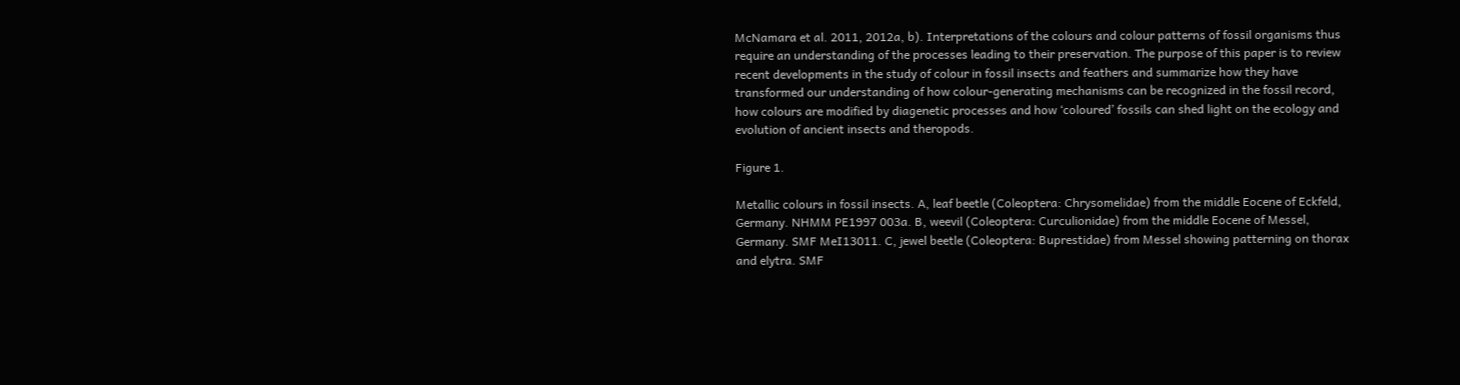McNamara et al. 2011, 2012a, b). Interpretations of the colours and colour patterns of fossil organisms thus require an understanding of the processes leading to their preservation. The purpose of this paper is to review recent developments in the study of colour in fossil insects and feathers and summarize how they have transformed our understanding of how colour-generating mechanisms can be recognized in the fossil record, how colours are modified by diagenetic processes and how ‘coloured’ fossils can shed light on the ecology and evolution of ancient insects and theropods.

Figure 1.

Metallic colours in fossil insects. A, leaf beetle (Coleoptera: Chrysomelidae) from the middle Eocene of Eckfeld, Germany. NHMM PE1997 003a. B, weevil (Coleoptera: Curculionidae) from the middle Eocene of Messel, Germany. SMF MeI13011. C, jewel beetle (Coleoptera: Buprestidae) from Messel showing patterning on thorax and elytra. SMF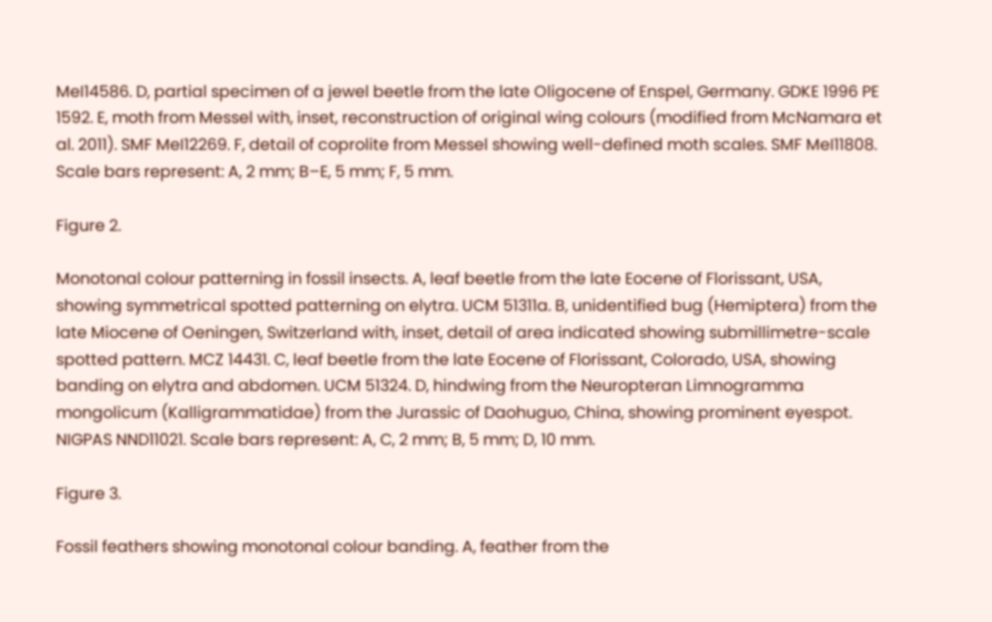MeI14586. D, partial specimen of a jewel beetle from the late Oligocene of Enspel, Germany. GDKE 1996 PE 1592. E, moth from Messel with, inset, reconstruction of original wing colours (modified from McNamara et al. 2011). SMF MeI12269. F, detail of coprolite from Messel showing well-defined moth scales. SMF MeI11808. Scale bars represent: A, 2 mm; B–E, 5 mm; F, 5 mm.

Figure 2.

Monotonal colour patterning in fossil insects. A, leaf beetle from the late Eocene of Florissant, USA, showing symmetrical spotted patterning on elytra. UCM 51311a. B, unidentified bug (Hemiptera) from the late Miocene of Oeningen, Switzerland with, inset, detail of area indicated showing submillimetre-scale spotted pattern. MCZ 14431. C, leaf beetle from the late Eocene of Florissant, Colorado, USA, showing banding on elytra and abdomen. UCM 51324. D, hindwing from the Neuropteran Limnogramma mongolicum (Kalligrammatidae) from the Jurassic of Daohuguo, China, showing prominent eyespot. NIGPAS NND11021. Scale bars represent: A, C, 2 mm; B, 5 mm; D, 10 mm.

Figure 3.

Fossil feathers showing monotonal colour banding. A, feather from the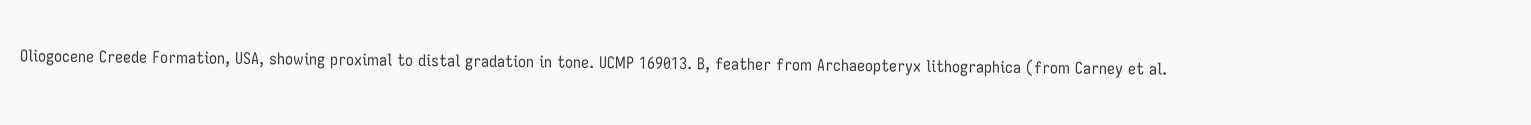Oliogocene Creede Formation, USA, showing proximal to distal gradation in tone. UCMP 169013. B, feather from Archaeopteryx lithographica (from Carney et al.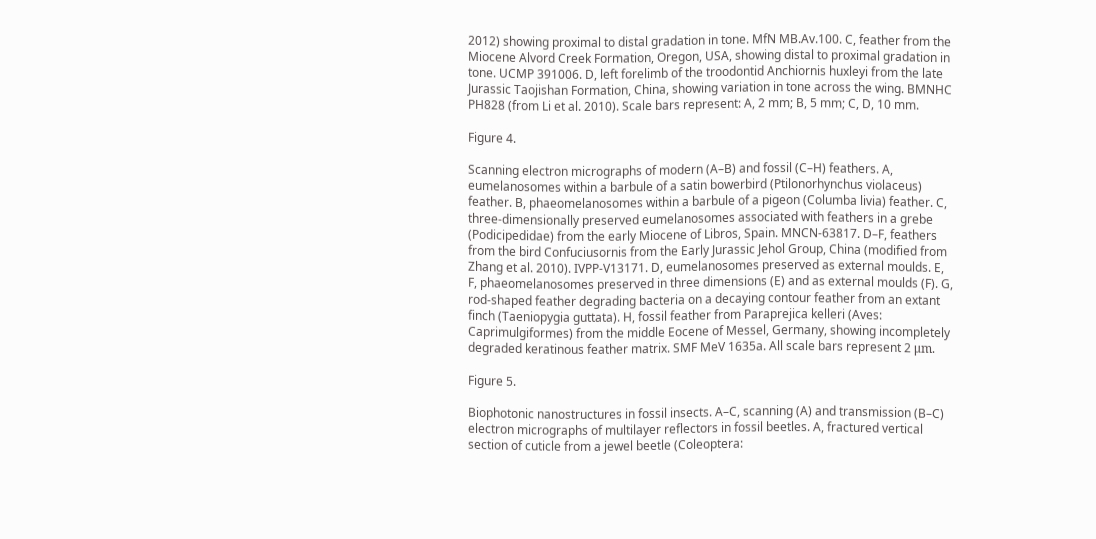2012) showing proximal to distal gradation in tone. MfN MB.Av.100. C, feather from the Miocene Alvord Creek Formation, Oregon, USA, showing distal to proximal gradation in tone. UCMP 391006. D, left forelimb of the troodontid Anchiornis huxleyi from the late Jurassic Taojishan Formation, China, showing variation in tone across the wing. BMNHC PH828 (from Li et al. 2010). Scale bars represent: A, 2 mm; B, 5 mm; C, D, 10 mm.

Figure 4.

Scanning electron micrographs of modern (A–B) and fossil (C–H) feathers. A, eumelanosomes within a barbule of a satin bowerbird (Ptilonorhynchus violaceus) feather. B, phaeomelanosomes within a barbule of a pigeon (Columba livia) feather. C, three-dimensionally preserved eumelanosomes associated with feathers in a grebe (Podicipedidae) from the early Miocene of Libros, Spain. MNCN-63817. D–F, feathers from the bird Confuciusornis from the Early Jurassic Jehol Group, China (modified from Zhang et al. 2010). IVPP-V13171. D, eumelanosomes preserved as external moulds. E, F, phaeomelanosomes preserved in three dimensions (E) and as external moulds (F). G, rod-shaped feather degrading bacteria on a decaying contour feather from an extant finch (Taeniopygia guttata). H, fossil feather from Paraprejica kelleri (Aves: Caprimulgiformes) from the middle Eocene of Messel, Germany, showing incompletely degraded keratinous feather matrix. SMF MeV 1635a. All scale bars represent 2 μm.

Figure 5.

Biophotonic nanostructures in fossil insects. A–C, scanning (A) and transmission (B–C) electron micrographs of multilayer reflectors in fossil beetles. A, fractured vertical section of cuticle from a jewel beetle (Coleoptera: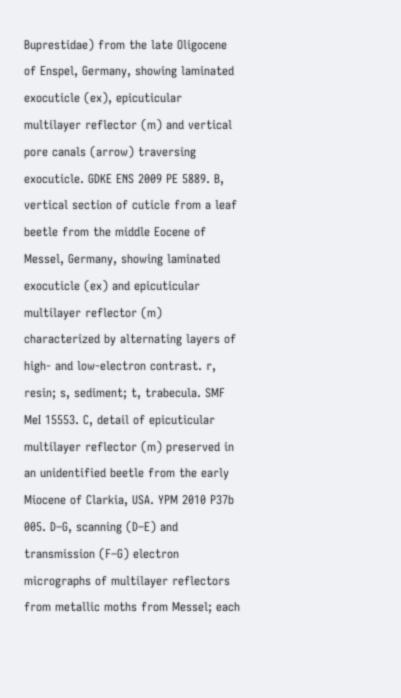Buprestidae) from the late Oligocene of Enspel, Germany, showing laminated exocuticle (ex), epicuticular multilayer reflector (m) and vertical pore canals (arrow) traversing exocuticle. GDKE ENS 2009 PE 5889. B, vertical section of cuticle from a leaf beetle from the middle Eocene of Messel, Germany, showing laminated exocuticle (ex) and epicuticular multilayer reflector (m) characterized by alternating layers of high- and low-electron contrast. r, resin; s, sediment; t, trabecula. SMF MeI 15553. C, detail of epicuticular multilayer reflector (m) preserved in an unidentified beetle from the early Miocene of Clarkia, USA. YPM 2010 P37b 005. D–G, scanning (D–E) and transmission (F–G) electron micrographs of multilayer reflectors from metallic moths from Messel; each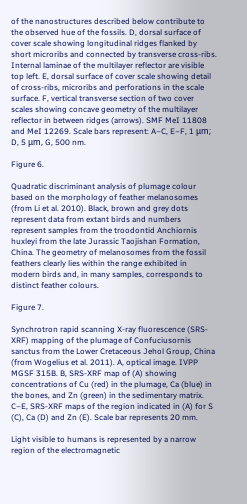of the nanostructures described below contribute to the observed hue of the fossils. D, dorsal surface of cover scale showing longitudinal ridges flanked by short microribs and connected by transverse cross-ribs. Internal laminae of the multilayer reflector are visible top left. E, dorsal surface of cover scale showing detail of cross-ribs, microribs and perforations in the scale surface. F, vertical transverse section of two cover scales showing concave geometry of the multilayer reflector in between ridges (arrows). SMF MeI 11808 and MeI 12269. Scale bars represent: A–C, E–F, 1 μm; D, 5 μm, G, 500 nm.

Figure 6.

Quadratic discriminant analysis of plumage colour based on the morphology of feather melanosomes (from Li et al. 2010). Black, brown and grey dots represent data from extant birds and numbers represent samples from the troodontid Anchiornis huxleyi from the late Jurassic Taojishan Formation, China. The geometry of melanosomes from the fossil feathers clearly lies within the range exhibited in modern birds and, in many samples, corresponds to distinct feather colours.

Figure 7.

Synchrotron rapid scanning X-ray fluorescence (SRS-XRF) mapping of the plumage of Confuciusornis sanctus from the Lower Cretaceous Jehol Group, China (from Wogelius et al. 2011). A, optical image. IVPP MGSF 315B. B, SRS-XRF map of (A) showing concentrations of Cu (red) in the plumage, Ca (blue) in the bones, and Zn (green) in the sedimentary matrix. C–E, SRS-XRF maps of the region indicated in (A) for S (C), Ca (D) and Zn (E). Scale bar represents 20 mm.

Light visible to humans is represented by a narrow region of the electromagnetic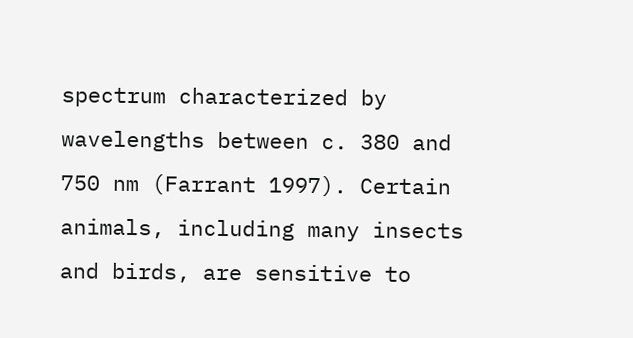spectrum characterized by wavelengths between c. 380 and 750 nm (Farrant 1997). Certain animals, including many insects and birds, are sensitive to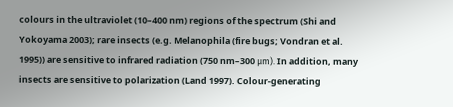colours in the ultraviolet (10–400 nm) regions of the spectrum (Shi and Yokoyama 2003); rare insects (e.g. Melanophila (fire bugs; Vondran et al. 1995)) are sensitive to infrared radiation (750 nm–300 μm). In addition, many insects are sensitive to polarization (Land 1997). Colour-generating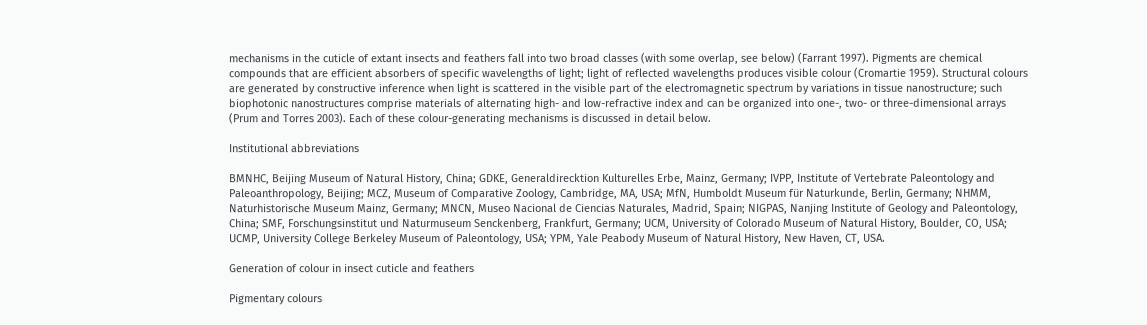mechanisms in the cuticle of extant insects and feathers fall into two broad classes (with some overlap, see below) (Farrant 1997). Pigments are chemical compounds that are efficient absorbers of specific wavelengths of light; light of reflected wavelengths produces visible colour (Cromartie 1959). Structural colours are generated by constructive inference when light is scattered in the visible part of the electromagnetic spectrum by variations in tissue nanostructure; such biophotonic nanostructures comprise materials of alternating high- and low-refractive index and can be organized into one-, two- or three-dimensional arrays (Prum and Torres 2003). Each of these colour-generating mechanisms is discussed in detail below.

Institutional abbreviations

BMNHC, Beijing Museum of Natural History, China; GDKE, Generaldirecktion Kulturelles Erbe, Mainz, Germany; IVPP, Institute of Vertebrate Paleontology and Paleoanthropology, Beijing; MCZ, Museum of Comparative Zoology, Cambridge, MA, USA; MfN, Humboldt Museum für Naturkunde, Berlin, Germany; NHMM, Naturhistorische Museum Mainz, Germany; MNCN, Museo Nacional de Ciencias Naturales, Madrid, Spain; NIGPAS, Nanjing Institute of Geology and Paleontology, China; SMF, Forschungsinstitut und Naturmuseum Senckenberg, Frankfurt, Germany; UCM, University of Colorado Museum of Natural History, Boulder, CO, USA; UCMP, University College Berkeley Museum of Paleontology, USA; YPM, Yale Peabody Museum of Natural History, New Haven, CT, USA.

Generation of colour in insect cuticle and feathers

Pigmentary colours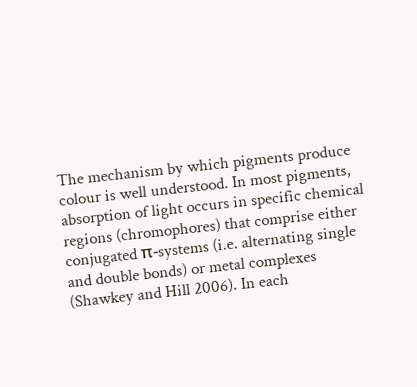The mechanism by which pigments produce colour is well understood. In most pigments, absorption of light occurs in specific chemical regions (chromophores) that comprise either conjugated π-systems (i.e. alternating single and double bonds) or metal complexes (Shawkey and Hill 2006). In each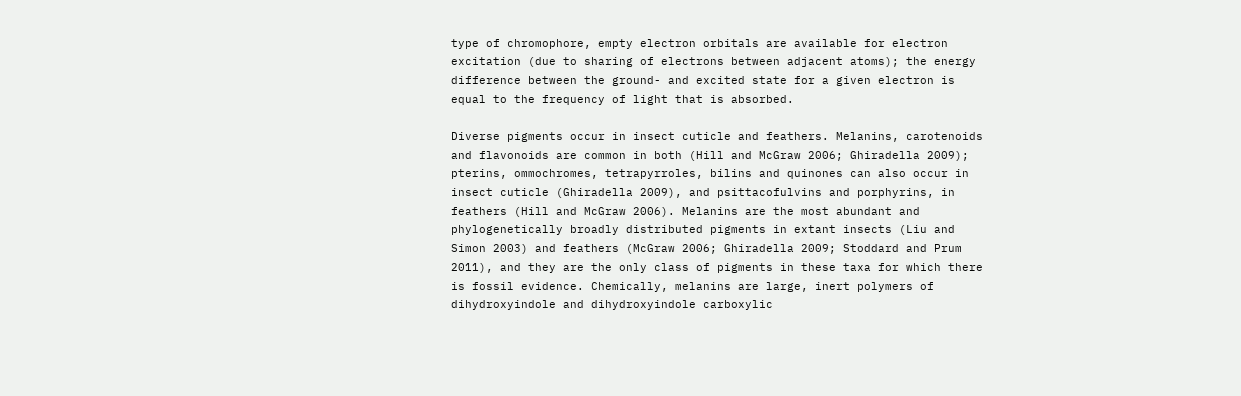type of chromophore, empty electron orbitals are available for electron excitation (due to sharing of electrons between adjacent atoms); the energy difference between the ground- and excited state for a given electron is equal to the frequency of light that is absorbed.

Diverse pigments occur in insect cuticle and feathers. Melanins, carotenoids and flavonoids are common in both (Hill and McGraw 2006; Ghiradella 2009); pterins, ommochromes, tetrapyrroles, bilins and quinones can also occur in insect cuticle (Ghiradella 2009), and psittacofulvins and porphyrins, in feathers (Hill and McGraw 2006). Melanins are the most abundant and phylogenetically broadly distributed pigments in extant insects (Liu and Simon 2003) and feathers (McGraw 2006; Ghiradella 2009; Stoddard and Prum 2011), and they are the only class of pigments in these taxa for which there is fossil evidence. Chemically, melanins are large, inert polymers of dihydroxyindole and dihydroxyindole carboxylic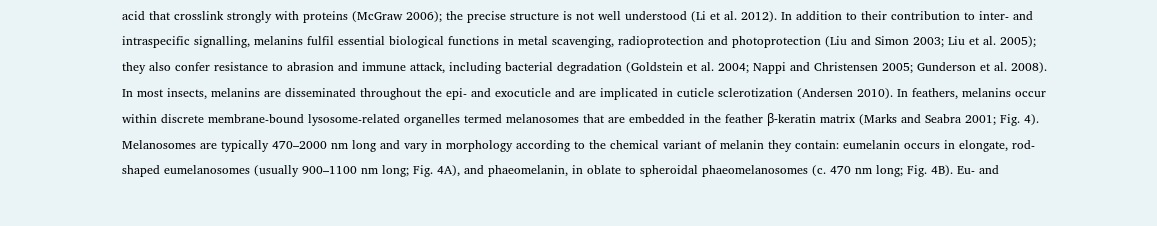acid that crosslink strongly with proteins (McGraw 2006); the precise structure is not well understood (Li et al. 2012). In addition to their contribution to inter- and intraspecific signalling, melanins fulfil essential biological functions in metal scavenging, radioprotection and photoprotection (Liu and Simon 2003; Liu et al. 2005); they also confer resistance to abrasion and immune attack, including bacterial degradation (Goldstein et al. 2004; Nappi and Christensen 2005; Gunderson et al. 2008). In most insects, melanins are disseminated throughout the epi- and exocuticle and are implicated in cuticle sclerotization (Andersen 2010). In feathers, melanins occur within discrete membrane-bound lysosome-related organelles termed melanosomes that are embedded in the feather β-keratin matrix (Marks and Seabra 2001; Fig. 4). Melanosomes are typically 470–2000 nm long and vary in morphology according to the chemical variant of melanin they contain: eumelanin occurs in elongate, rod-shaped eumelanosomes (usually 900–1100 nm long; Fig. 4A), and phaeomelanin, in oblate to spheroidal phaeomelanosomes (c. 470 nm long; Fig. 4B). Eu- and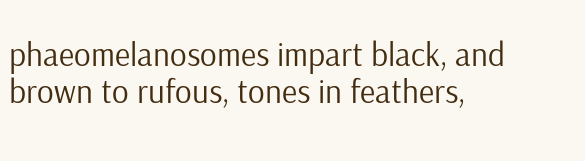phaeomelanosomes impart black, and brown to rufous, tones in feathers,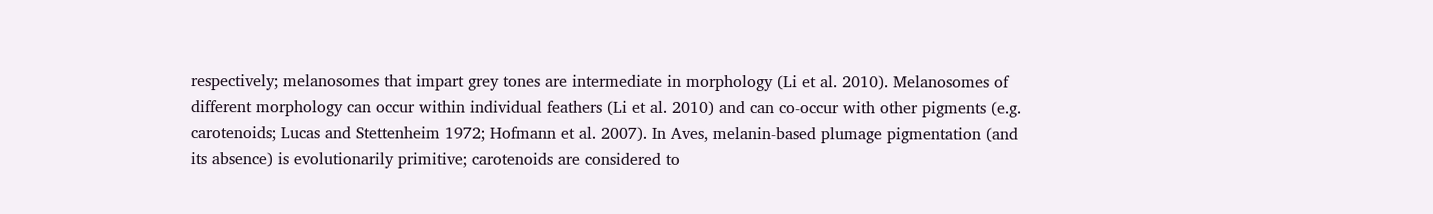respectively; melanosomes that impart grey tones are intermediate in morphology (Li et al. 2010). Melanosomes of different morphology can occur within individual feathers (Li et al. 2010) and can co-occur with other pigments (e.g. carotenoids; Lucas and Stettenheim 1972; Hofmann et al. 2007). In Aves, melanin-based plumage pigmentation (and its absence) is evolutionarily primitive; carotenoids are considered to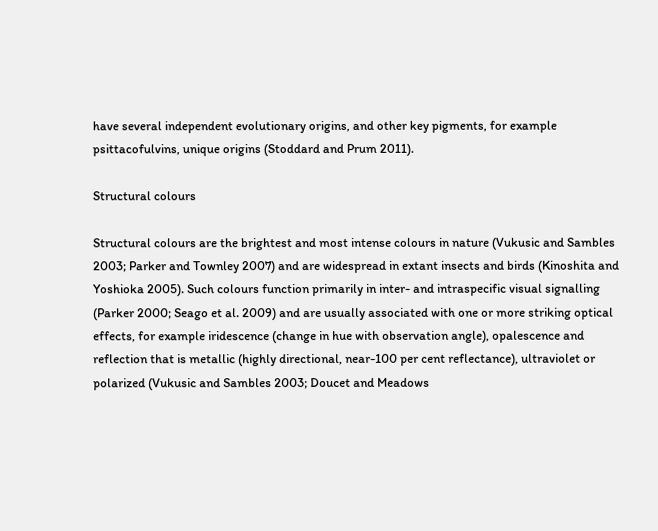have several independent evolutionary origins, and other key pigments, for example psittacofulvins, unique origins (Stoddard and Prum 2011).

Structural colours

Structural colours are the brightest and most intense colours in nature (Vukusic and Sambles 2003; Parker and Townley 2007) and are widespread in extant insects and birds (Kinoshita and Yoshioka 2005). Such colours function primarily in inter- and intraspecific visual signalling (Parker 2000; Seago et al. 2009) and are usually associated with one or more striking optical effects, for example iridescence (change in hue with observation angle), opalescence and reflection that is metallic (highly directional, near-100 per cent reflectance), ultraviolet or polarized (Vukusic and Sambles 2003; Doucet and Meadows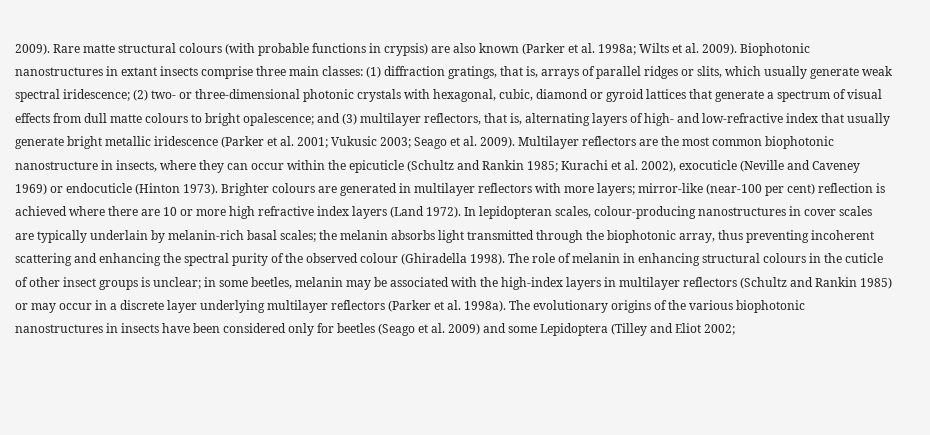2009). Rare matte structural colours (with probable functions in crypsis) are also known (Parker et al. 1998a; Wilts et al. 2009). Biophotonic nanostructures in extant insects comprise three main classes: (1) diffraction gratings, that is, arrays of parallel ridges or slits, which usually generate weak spectral iridescence; (2) two- or three-dimensional photonic crystals with hexagonal, cubic, diamond or gyroid lattices that generate a spectrum of visual effects from dull matte colours to bright opalescence; and (3) multilayer reflectors, that is, alternating layers of high- and low-refractive index that usually generate bright metallic iridescence (Parker et al. 2001; Vukusic 2003; Seago et al. 2009). Multilayer reflectors are the most common biophotonic nanostructure in insects, where they can occur within the epicuticle (Schultz and Rankin 1985; Kurachi et al. 2002), exocuticle (Neville and Caveney 1969) or endocuticle (Hinton 1973). Brighter colours are generated in multilayer reflectors with more layers; mirror-like (near-100 per cent) reflection is achieved where there are 10 or more high refractive index layers (Land 1972). In lepidopteran scales, colour-producing nanostructures in cover scales are typically underlain by melanin-rich basal scales; the melanin absorbs light transmitted through the biophotonic array, thus preventing incoherent scattering and enhancing the spectral purity of the observed colour (Ghiradella 1998). The role of melanin in enhancing structural colours in the cuticle of other insect groups is unclear; in some beetles, melanin may be associated with the high-index layers in multilayer reflectors (Schultz and Rankin 1985) or may occur in a discrete layer underlying multilayer reflectors (Parker et al. 1998a). The evolutionary origins of the various biophotonic nanostructures in insects have been considered only for beetles (Seago et al. 2009) and some Lepidoptera (Tilley and Eliot 2002;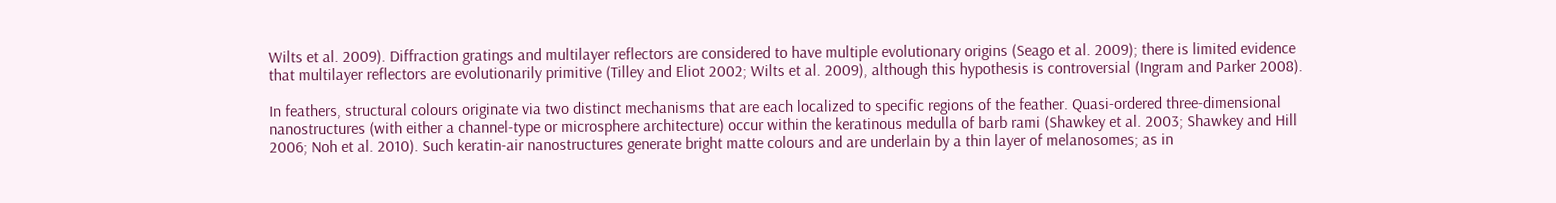Wilts et al. 2009). Diffraction gratings and multilayer reflectors are considered to have multiple evolutionary origins (Seago et al. 2009); there is limited evidence that multilayer reflectors are evolutionarily primitive (Tilley and Eliot 2002; Wilts et al. 2009), although this hypothesis is controversial (Ingram and Parker 2008).

In feathers, structural colours originate via two distinct mechanisms that are each localized to specific regions of the feather. Quasi-ordered three-dimensional nanostructures (with either a channel-type or microsphere architecture) occur within the keratinous medulla of barb rami (Shawkey et al. 2003; Shawkey and Hill 2006; Noh et al. 2010). Such keratin-air nanostructures generate bright matte colours and are underlain by a thin layer of melanosomes; as in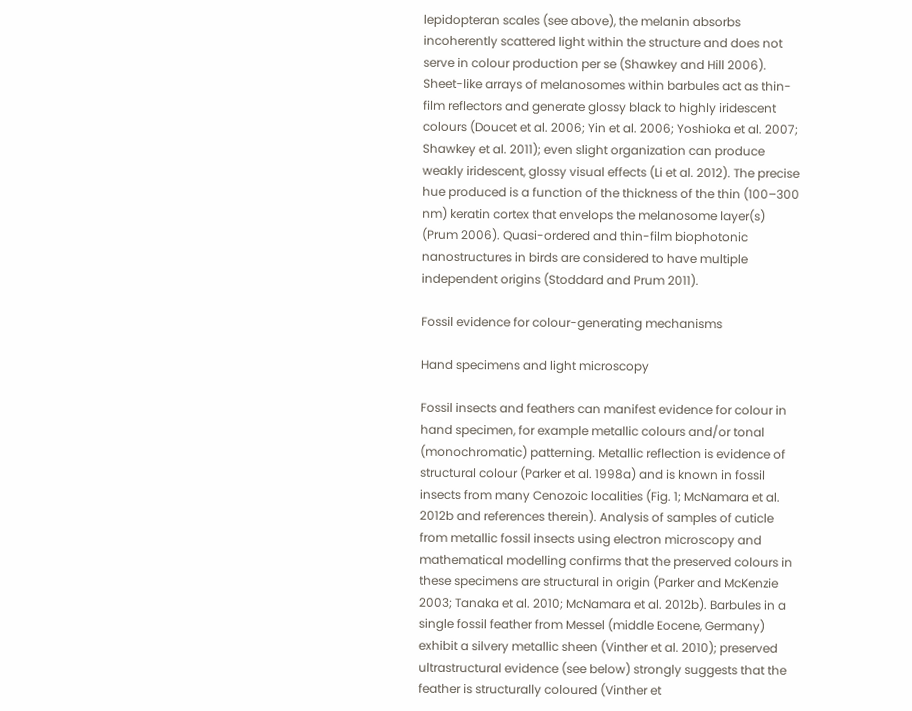lepidopteran scales (see above), the melanin absorbs incoherently scattered light within the structure and does not serve in colour production per se (Shawkey and Hill 2006). Sheet-like arrays of melanosomes within barbules act as thin-film reflectors and generate glossy black to highly iridescent colours (Doucet et al. 2006; Yin et al. 2006; Yoshioka et al. 2007; Shawkey et al. 2011); even slight organization can produce weakly iridescent, glossy visual effects (Li et al. 2012). The precise hue produced is a function of the thickness of the thin (100–300 nm) keratin cortex that envelops the melanosome layer(s) (Prum 2006). Quasi-ordered and thin-film biophotonic nanostructures in birds are considered to have multiple independent origins (Stoddard and Prum 2011).

Fossil evidence for colour-generating mechanisms

Hand specimens and light microscopy

Fossil insects and feathers can manifest evidence for colour in hand specimen, for example metallic colours and/or tonal (monochromatic) patterning. Metallic reflection is evidence of structural colour (Parker et al. 1998a) and is known in fossil insects from many Cenozoic localities (Fig. 1; McNamara et al. 2012b and references therein). Analysis of samples of cuticle from metallic fossil insects using electron microscopy and mathematical modelling confirms that the preserved colours in these specimens are structural in origin (Parker and McKenzie 2003; Tanaka et al. 2010; McNamara et al. 2012b). Barbules in a single fossil feather from Messel (middle Eocene, Germany) exhibit a silvery metallic sheen (Vinther et al. 2010); preserved ultrastructural evidence (see below) strongly suggests that the feather is structurally coloured (Vinther et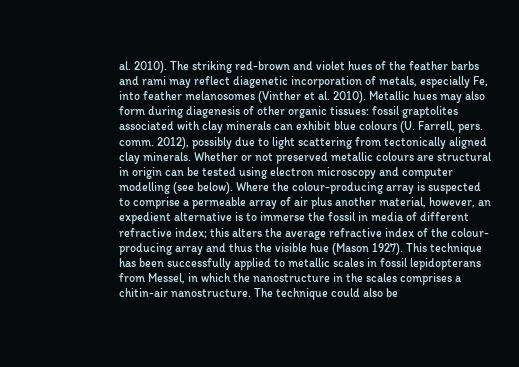al. 2010). The striking red-brown and violet hues of the feather barbs and rami may reflect diagenetic incorporation of metals, especially Fe, into feather melanosomes (Vinther et al. 2010). Metallic hues may also form during diagenesis of other organic tissues: fossil graptolites associated with clay minerals can exhibit blue colours (U. Farrell, pers. comm. 2012), possibly due to light scattering from tectonically aligned clay minerals. Whether or not preserved metallic colours are structural in origin can be tested using electron microscopy and computer modelling (see below). Where the colour-producing array is suspected to comprise a permeable array of air plus another material, however, an expedient alternative is to immerse the fossil in media of different refractive index; this alters the average refractive index of the colour-producing array and thus the visible hue (Mason 1927). This technique has been successfully applied to metallic scales in fossil lepidopterans from Messel, in which the nanostructure in the scales comprises a chitin-air nanostructure. The technique could also be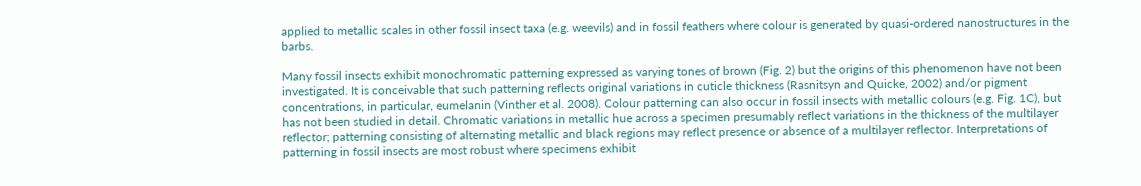applied to metallic scales in other fossil insect taxa (e.g. weevils) and in fossil feathers where colour is generated by quasi-ordered nanostructures in the barbs.

Many fossil insects exhibit monochromatic patterning expressed as varying tones of brown (Fig. 2) but the origins of this phenomenon have not been investigated. It is conceivable that such patterning reflects original variations in cuticle thickness (Rasnitsyn and Quicke, 2002) and/or pigment concentrations, in particular, eumelanin (Vinther et al. 2008). Colour patterning can also occur in fossil insects with metallic colours (e.g. Fig. 1C), but has not been studied in detail. Chromatic variations in metallic hue across a specimen presumably reflect variations in the thickness of the multilayer reflector; patterning consisting of alternating metallic and black regions may reflect presence or absence of a multilayer reflector. Interpretations of patterning in fossil insects are most robust where specimens exhibit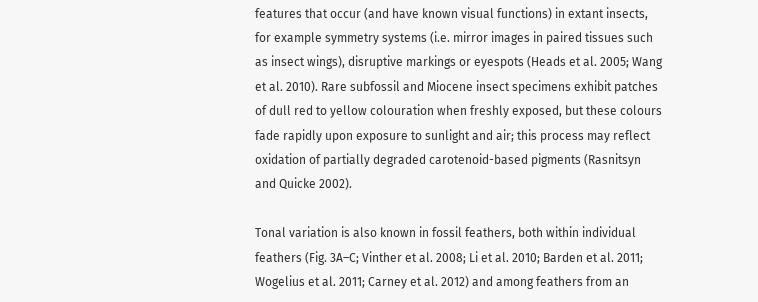features that occur (and have known visual functions) in extant insects, for example symmetry systems (i.e. mirror images in paired tissues such as insect wings), disruptive markings or eyespots (Heads et al. 2005; Wang et al. 2010). Rare subfossil and Miocene insect specimens exhibit patches of dull red to yellow colouration when freshly exposed, but these colours fade rapidly upon exposure to sunlight and air; this process may reflect oxidation of partially degraded carotenoid-based pigments (Rasnitsyn and Quicke 2002).

Tonal variation is also known in fossil feathers, both within individual feathers (Fig. 3A–C; Vinther et al. 2008; Li et al. 2010; Barden et al. 2011; Wogelius et al. 2011; Carney et al. 2012) and among feathers from an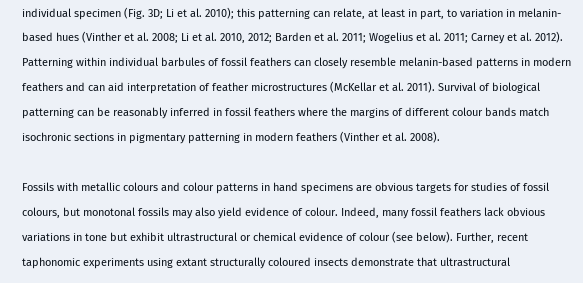individual specimen (Fig. 3D; Li et al. 2010); this patterning can relate, at least in part, to variation in melanin-based hues (Vinther et al. 2008; Li et al. 2010, 2012; Barden et al. 2011; Wogelius et al. 2011; Carney et al. 2012). Patterning within individual barbules of fossil feathers can closely resemble melanin-based patterns in modern feathers and can aid interpretation of feather microstructures (McKellar et al. 2011). Survival of biological patterning can be reasonably inferred in fossil feathers where the margins of different colour bands match isochronic sections in pigmentary patterning in modern feathers (Vinther et al. 2008).

Fossils with metallic colours and colour patterns in hand specimens are obvious targets for studies of fossil colours, but monotonal fossils may also yield evidence of colour. Indeed, many fossil feathers lack obvious variations in tone but exhibit ultrastructural or chemical evidence of colour (see below). Further, recent taphonomic experiments using extant structurally coloured insects demonstrate that ultrastructural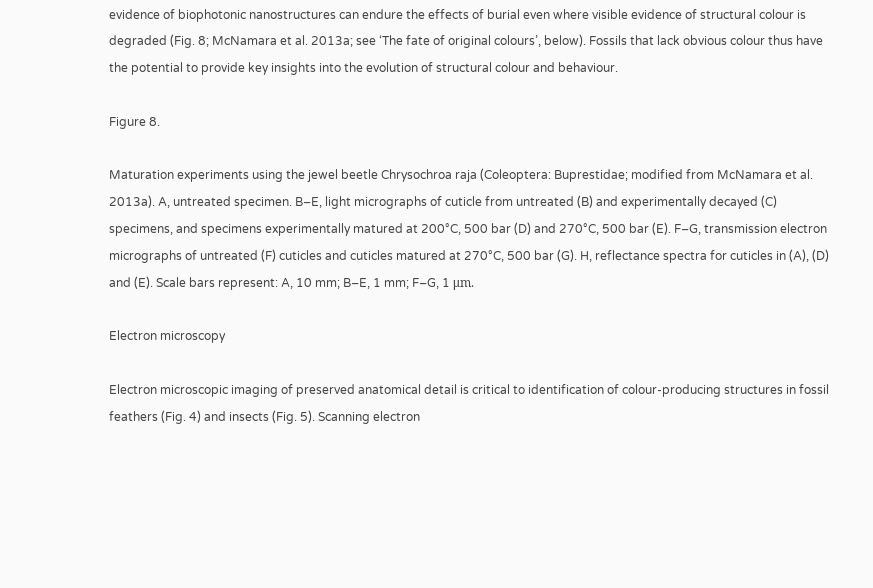evidence of biophotonic nanostructures can endure the effects of burial even where visible evidence of structural colour is degraded (Fig. 8; McNamara et al. 2013a; see ‘The fate of original colours’, below). Fossils that lack obvious colour thus have the potential to provide key insights into the evolution of structural colour and behaviour.

Figure 8.

Maturation experiments using the jewel beetle Chrysochroa raja (Coleoptera: Buprestidae; modified from McNamara et al. 2013a). A, untreated specimen. B–E, light micrographs of cuticle from untreated (B) and experimentally decayed (C) specimens, and specimens experimentally matured at 200°C, 500 bar (D) and 270°C, 500 bar (E). F–G, transmission electron micrographs of untreated (F) cuticles and cuticles matured at 270°C, 500 bar (G). H, reflectance spectra for cuticles in (A), (D) and (E). Scale bars represent: A, 10 mm; B–E, 1 mm; F–G, 1 μm.

Electron microscopy

Electron microscopic imaging of preserved anatomical detail is critical to identification of colour-producing structures in fossil feathers (Fig. 4) and insects (Fig. 5). Scanning electron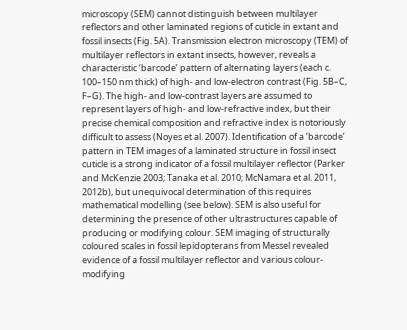microscopy (SEM) cannot distinguish between multilayer reflectors and other laminated regions of cuticle in extant and fossil insects (Fig. 5A). Transmission electron microscopy (TEM) of multilayer reflectors in extant insects, however, reveals a characteristic ‘barcode’ pattern of alternating layers (each c. 100–150 nm thick) of high- and low-electron contrast (Fig. 5B–C, F–G). The high- and low-contrast layers are assumed to represent layers of high- and low-refractive index, but their precise chemical composition and refractive index is notoriously difficult to assess (Noyes et al. 2007). Identification of a ‘barcode’ pattern in TEM images of a laminated structure in fossil insect cuticle is a strong indicator of a fossil multilayer reflector (Parker and McKenzie 2003; Tanaka et al. 2010; McNamara et al. 2011, 2012b), but unequivocal determination of this requires mathematical modelling (see below). SEM is also useful for determining the presence of other ultrastructures capable of producing or modifying colour. SEM imaging of structurally coloured scales in fossil lepidopterans from Messel revealed evidence of a fossil multilayer reflector and various colour-modifying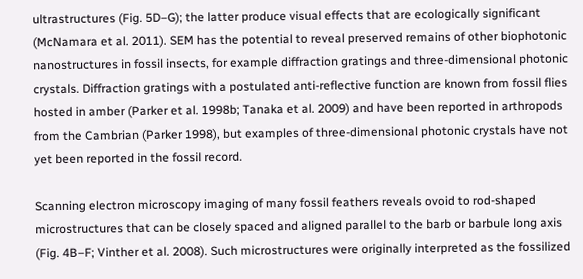ultrastructures (Fig. 5D–G); the latter produce visual effects that are ecologically significant (McNamara et al. 2011). SEM has the potential to reveal preserved remains of other biophotonic nanostructures in fossil insects, for example diffraction gratings and three-dimensional photonic crystals. Diffraction gratings with a postulated anti-reflective function are known from fossil flies hosted in amber (Parker et al. 1998b; Tanaka et al. 2009) and have been reported in arthropods from the Cambrian (Parker 1998), but examples of three-dimensional photonic crystals have not yet been reported in the fossil record.

Scanning electron microscopy imaging of many fossil feathers reveals ovoid to rod-shaped microstructures that can be closely spaced and aligned parallel to the barb or barbule long axis (Fig. 4B–F; Vinther et al. 2008). Such microstructures were originally interpreted as the fossilized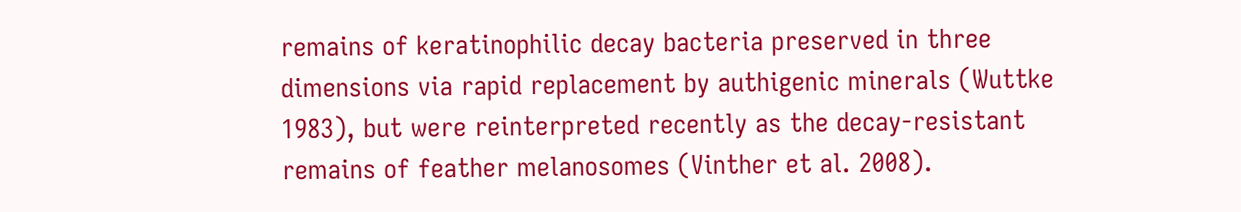remains of keratinophilic decay bacteria preserved in three dimensions via rapid replacement by authigenic minerals (Wuttke 1983), but were reinterpreted recently as the decay-resistant remains of feather melanosomes (Vinther et al. 2008).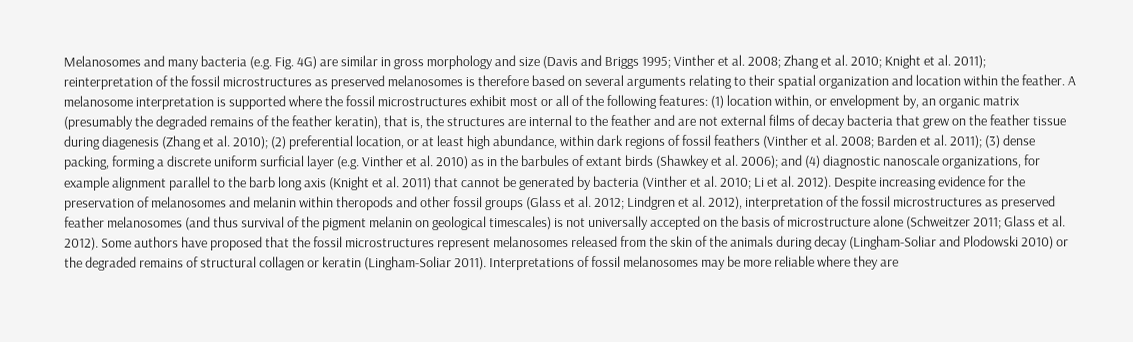Melanosomes and many bacteria (e.g. Fig. 4G) are similar in gross morphology and size (Davis and Briggs 1995; Vinther et al. 2008; Zhang et al. 2010; Knight et al. 2011); reinterpretation of the fossil microstructures as preserved melanosomes is therefore based on several arguments relating to their spatial organization and location within the feather. A melanosome interpretation is supported where the fossil microstructures exhibit most or all of the following features: (1) location within, or envelopment by, an organic matrix (presumably the degraded remains of the feather keratin), that is, the structures are internal to the feather and are not external films of decay bacteria that grew on the feather tissue during diagenesis (Zhang et al. 2010); (2) preferential location, or at least high abundance, within dark regions of fossil feathers (Vinther et al. 2008; Barden et al. 2011); (3) dense packing, forming a discrete uniform surficial layer (e.g. Vinther et al. 2010) as in the barbules of extant birds (Shawkey et al. 2006); and (4) diagnostic nanoscale organizations, for example alignment parallel to the barb long axis (Knight et al. 2011) that cannot be generated by bacteria (Vinther et al. 2010; Li et al. 2012). Despite increasing evidence for the preservation of melanosomes and melanin within theropods and other fossil groups (Glass et al. 2012; Lindgren et al. 2012), interpretation of the fossil microstructures as preserved feather melanosomes (and thus survival of the pigment melanin on geological timescales) is not universally accepted on the basis of microstructure alone (Schweitzer 2011; Glass et al. 2012). Some authors have proposed that the fossil microstructures represent melanosomes released from the skin of the animals during decay (Lingham-Soliar and Plodowski 2010) or the degraded remains of structural collagen or keratin (Lingham-Soliar 2011). Interpretations of fossil melanosomes may be more reliable where they are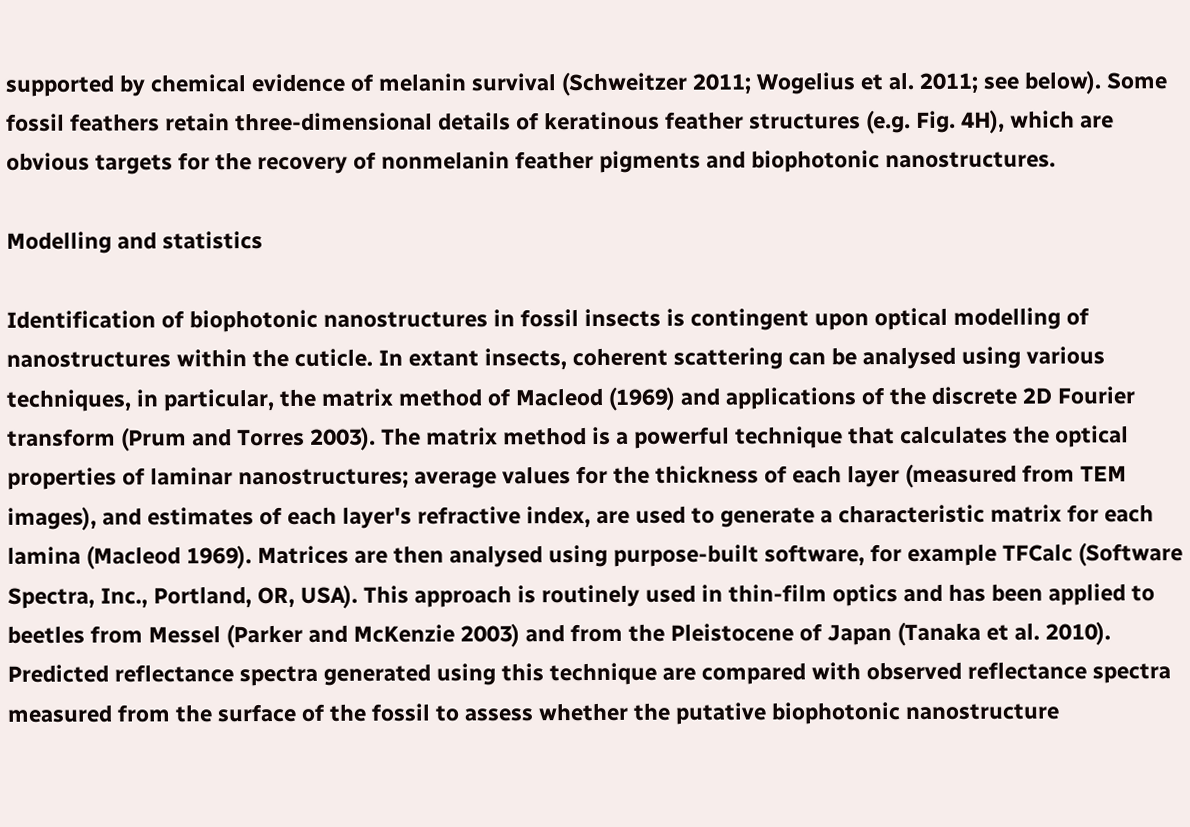supported by chemical evidence of melanin survival (Schweitzer 2011; Wogelius et al. 2011; see below). Some fossil feathers retain three-dimensional details of keratinous feather structures (e.g. Fig. 4H), which are obvious targets for the recovery of nonmelanin feather pigments and biophotonic nanostructures.

Modelling and statistics

Identification of biophotonic nanostructures in fossil insects is contingent upon optical modelling of nanostructures within the cuticle. In extant insects, coherent scattering can be analysed using various techniques, in particular, the matrix method of Macleod (1969) and applications of the discrete 2D Fourier transform (Prum and Torres 2003). The matrix method is a powerful technique that calculates the optical properties of laminar nanostructures; average values for the thickness of each layer (measured from TEM images), and estimates of each layer's refractive index, are used to generate a characteristic matrix for each lamina (Macleod 1969). Matrices are then analysed using purpose-built software, for example TFCalc (Software Spectra, Inc., Portland, OR, USA). This approach is routinely used in thin-film optics and has been applied to beetles from Messel (Parker and McKenzie 2003) and from the Pleistocene of Japan (Tanaka et al. 2010). Predicted reflectance spectra generated using this technique are compared with observed reflectance spectra measured from the surface of the fossil to assess whether the putative biophotonic nanostructure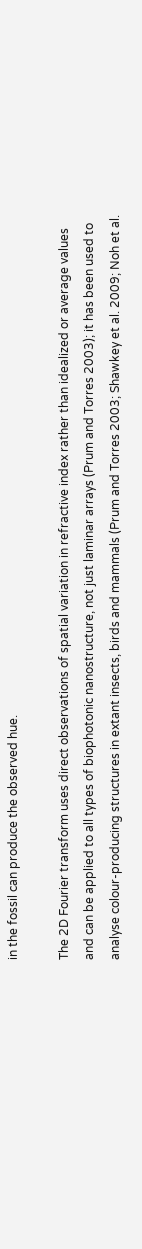in the fossil can produce the observed hue.

The 2D Fourier transform uses direct observations of spatial variation in refractive index rather than idealized or average values and can be applied to all types of biophotonic nanostructure, not just laminar arrays (Prum and Torres 2003); it has been used to analyse colour-producing structures in extant insects, birds and mammals (Prum and Torres 2003; Shawkey et al. 2009; Noh et al.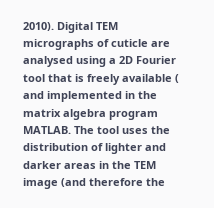2010). Digital TEM micrographs of cuticle are analysed using a 2D Fourier tool that is freely available ( and implemented in the matrix algebra program MATLAB. The tool uses the distribution of lighter and darker areas in the TEM image (and therefore the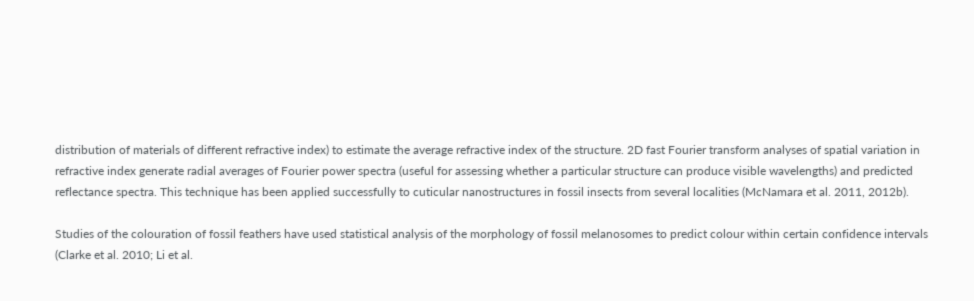distribution of materials of different refractive index) to estimate the average refractive index of the structure. 2D fast Fourier transform analyses of spatial variation in refractive index generate radial averages of Fourier power spectra (useful for assessing whether a particular structure can produce visible wavelengths) and predicted reflectance spectra. This technique has been applied successfully to cuticular nanostructures in fossil insects from several localities (McNamara et al. 2011, 2012b).

Studies of the colouration of fossil feathers have used statistical analysis of the morphology of fossil melanosomes to predict colour within certain confidence intervals (Clarke et al. 2010; Li et al.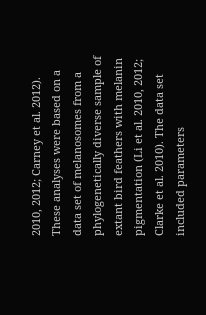2010, 2012; Carney et al. 2012). These analyses were based on a data set of melanosomes from a phylogenetically diverse sample of extant bird feathers with melanin pigmentation (Li et al. 2010, 2012; Clarke et al. 2010). The data set included parameters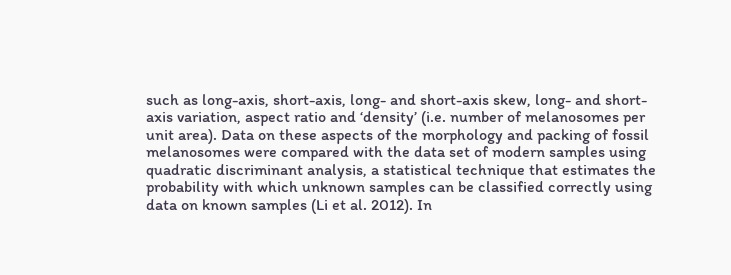such as long-axis, short-axis, long- and short-axis skew, long- and short-axis variation, aspect ratio and ‘density’ (i.e. number of melanosomes per unit area). Data on these aspects of the morphology and packing of fossil melanosomes were compared with the data set of modern samples using quadratic discriminant analysis, a statistical technique that estimates the probability with which unknown samples can be classified correctly using data on known samples (Li et al. 2012). In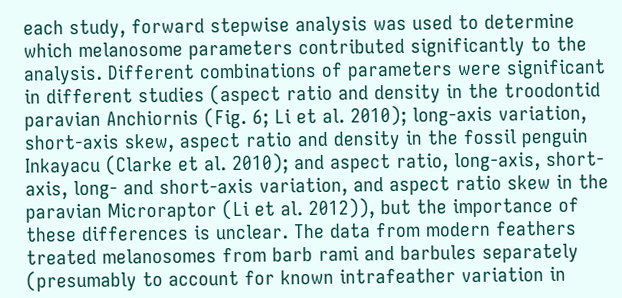each study, forward stepwise analysis was used to determine which melanosome parameters contributed significantly to the analysis. Different combinations of parameters were significant in different studies (aspect ratio and density in the troodontid paravian Anchiornis (Fig. 6; Li et al. 2010); long-axis variation, short-axis skew, aspect ratio and density in the fossil penguin Inkayacu (Clarke et al. 2010); and aspect ratio, long-axis, short-axis, long- and short-axis variation, and aspect ratio skew in the paravian Microraptor (Li et al. 2012)), but the importance of these differences is unclear. The data from modern feathers treated melanosomes from barb rami and barbules separately (presumably to account for known intrafeather variation in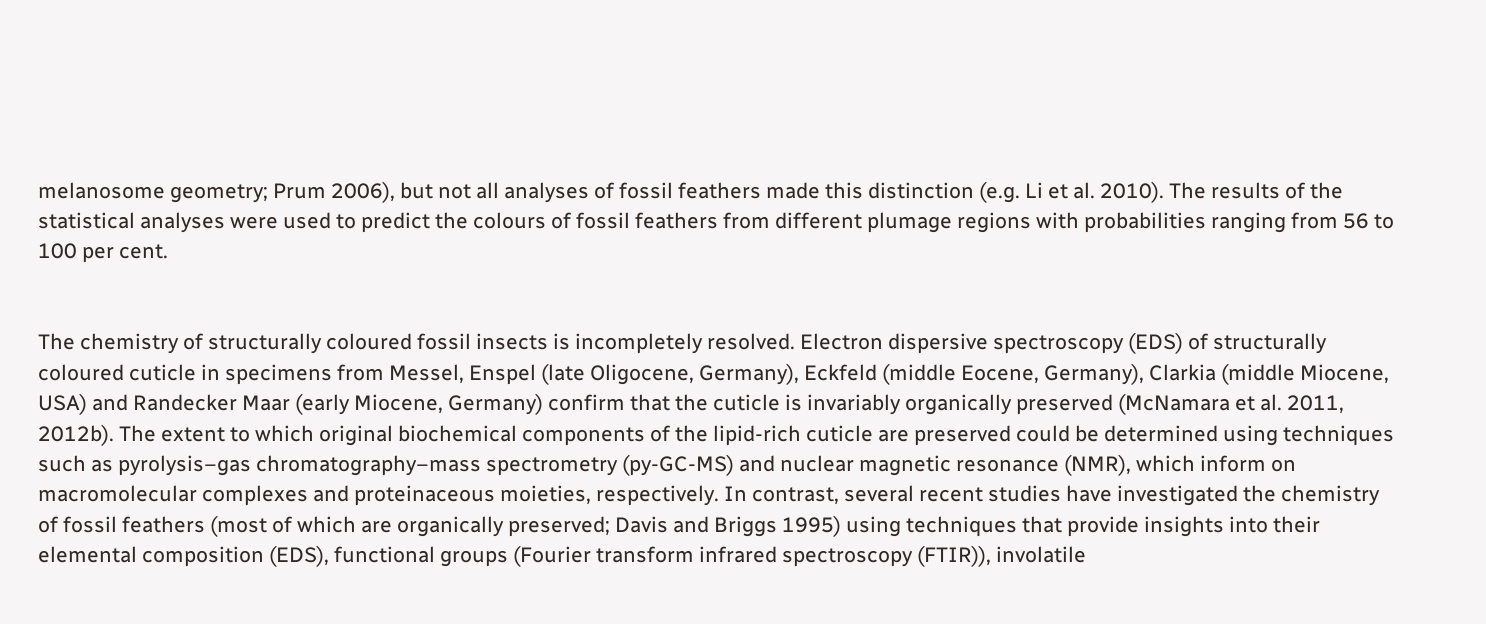melanosome geometry; Prum 2006), but not all analyses of fossil feathers made this distinction (e.g. Li et al. 2010). The results of the statistical analyses were used to predict the colours of fossil feathers from different plumage regions with probabilities ranging from 56 to 100 per cent.


The chemistry of structurally coloured fossil insects is incompletely resolved. Electron dispersive spectroscopy (EDS) of structurally coloured cuticle in specimens from Messel, Enspel (late Oligocene, Germany), Eckfeld (middle Eocene, Germany), Clarkia (middle Miocene, USA) and Randecker Maar (early Miocene, Germany) confirm that the cuticle is invariably organically preserved (McNamara et al. 2011, 2012b). The extent to which original biochemical components of the lipid-rich cuticle are preserved could be determined using techniques such as pyrolysis–gas chromatography–mass spectrometry (py-GC-MS) and nuclear magnetic resonance (NMR), which inform on macromolecular complexes and proteinaceous moieties, respectively. In contrast, several recent studies have investigated the chemistry of fossil feathers (most of which are organically preserved; Davis and Briggs 1995) using techniques that provide insights into their elemental composition (EDS), functional groups (Fourier transform infrared spectroscopy (FTIR)), involatile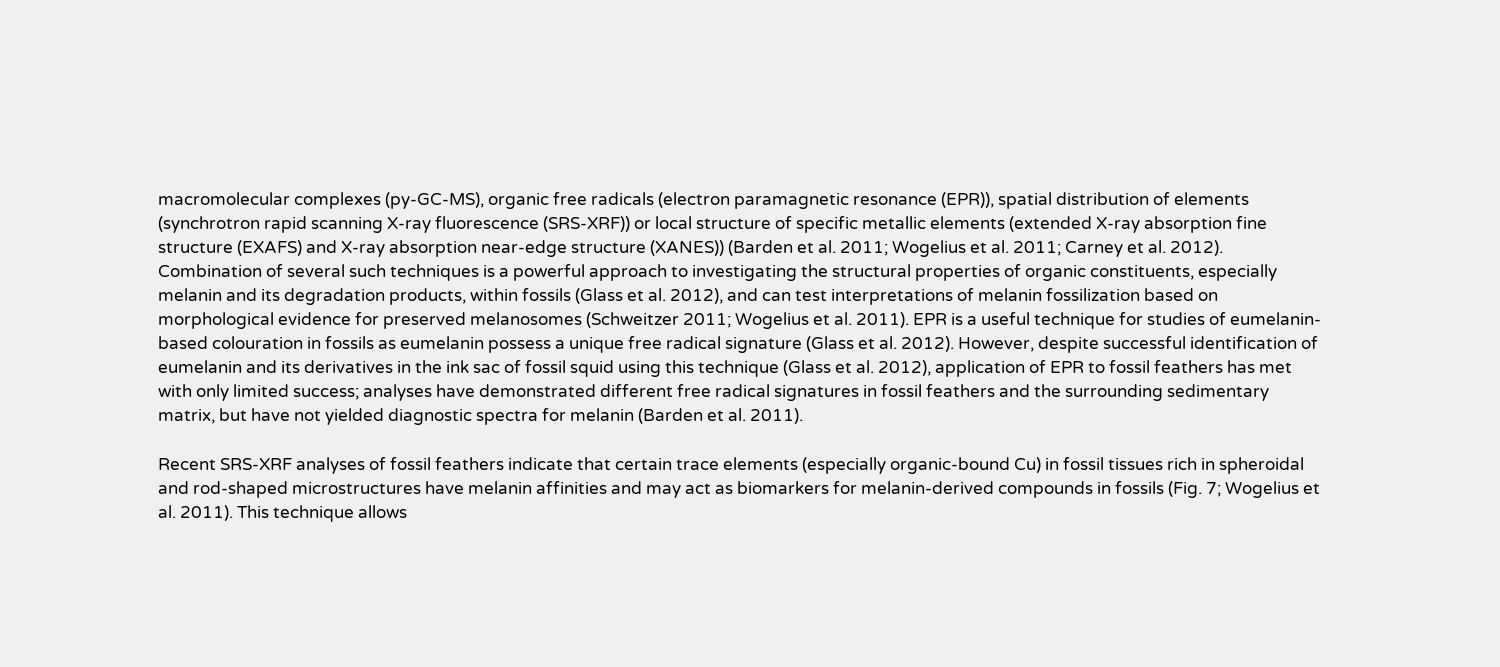macromolecular complexes (py-GC-MS), organic free radicals (electron paramagnetic resonance (EPR)), spatial distribution of elements (synchrotron rapid scanning X-ray fluorescence (SRS-XRF)) or local structure of specific metallic elements (extended X-ray absorption fine structure (EXAFS) and X-ray absorption near-edge structure (XANES)) (Barden et al. 2011; Wogelius et al. 2011; Carney et al. 2012). Combination of several such techniques is a powerful approach to investigating the structural properties of organic constituents, especially melanin and its degradation products, within fossils (Glass et al. 2012), and can test interpretations of melanin fossilization based on morphological evidence for preserved melanosomes (Schweitzer 2011; Wogelius et al. 2011). EPR is a useful technique for studies of eumelanin-based colouration in fossils as eumelanin possess a unique free radical signature (Glass et al. 2012). However, despite successful identification of eumelanin and its derivatives in the ink sac of fossil squid using this technique (Glass et al. 2012), application of EPR to fossil feathers has met with only limited success; analyses have demonstrated different free radical signatures in fossil feathers and the surrounding sedimentary matrix, but have not yielded diagnostic spectra for melanin (Barden et al. 2011).

Recent SRS-XRF analyses of fossil feathers indicate that certain trace elements (especially organic-bound Cu) in fossil tissues rich in spheroidal and rod-shaped microstructures have melanin affinities and may act as biomarkers for melanin-derived compounds in fossils (Fig. 7; Wogelius et al. 2011). This technique allows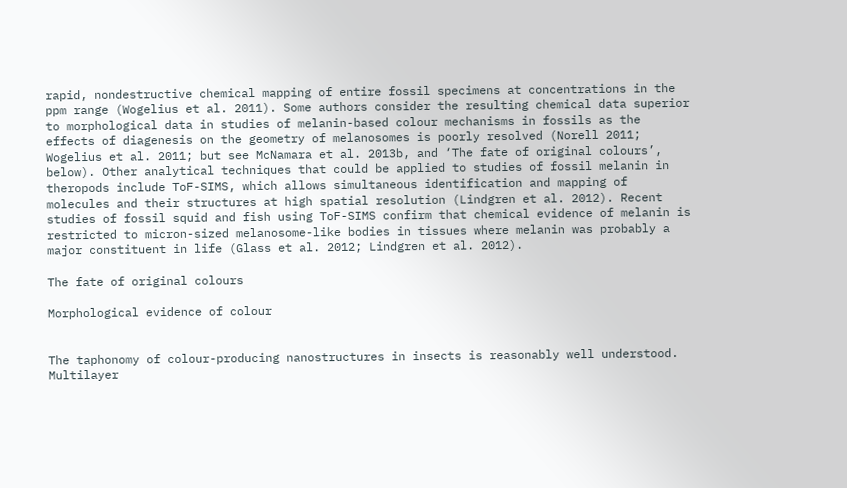rapid, nondestructive chemical mapping of entire fossil specimens at concentrations in the ppm range (Wogelius et al. 2011). Some authors consider the resulting chemical data superior to morphological data in studies of melanin-based colour mechanisms in fossils as the effects of diagenesis on the geometry of melanosomes is poorly resolved (Norell 2011; Wogelius et al. 2011; but see McNamara et al. 2013b, and ‘The fate of original colours’, below). Other analytical techniques that could be applied to studies of fossil melanin in theropods include ToF-SIMS, which allows simultaneous identification and mapping of molecules and their structures at high spatial resolution (Lindgren et al. 2012). Recent studies of fossil squid and fish using ToF-SIMS confirm that chemical evidence of melanin is restricted to micron-sized melanosome-like bodies in tissues where melanin was probably a major constituent in life (Glass et al. 2012; Lindgren et al. 2012).

The fate of original colours

Morphological evidence of colour


The taphonomy of colour-producing nanostructures in insects is reasonably well understood. Multilayer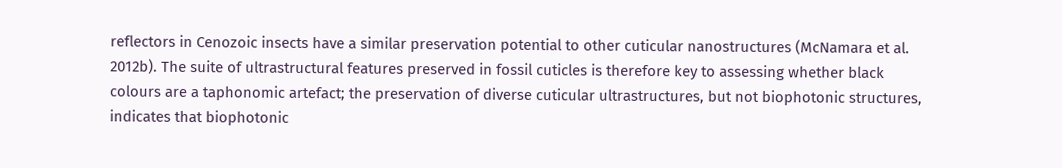reflectors in Cenozoic insects have a similar preservation potential to other cuticular nanostructures (McNamara et al. 2012b). The suite of ultrastructural features preserved in fossil cuticles is therefore key to assessing whether black colours are a taphonomic artefact; the preservation of diverse cuticular ultrastructures, but not biophotonic structures, indicates that biophotonic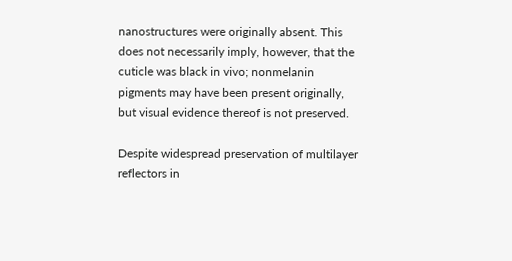nanostructures were originally absent. This does not necessarily imply, however, that the cuticle was black in vivo; nonmelanin pigments may have been present originally, but visual evidence thereof is not preserved.

Despite widespread preservation of multilayer reflectors in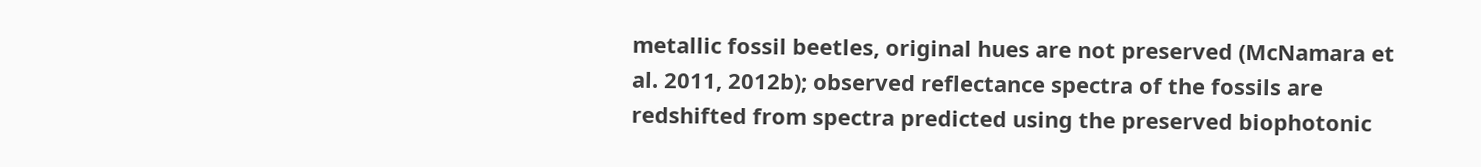metallic fossil beetles, original hues are not preserved (McNamara et al. 2011, 2012b); observed reflectance spectra of the fossils are redshifted from spectra predicted using the preserved biophotonic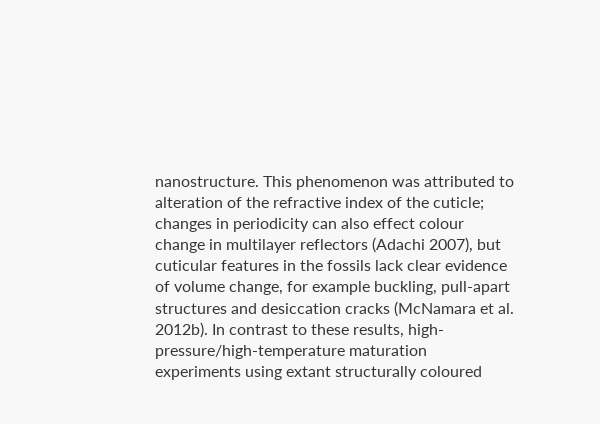nanostructure. This phenomenon was attributed to alteration of the refractive index of the cuticle; changes in periodicity can also effect colour change in multilayer reflectors (Adachi 2007), but cuticular features in the fossils lack clear evidence of volume change, for example buckling, pull-apart structures and desiccation cracks (McNamara et al. 2012b). In contrast to these results, high-pressure/high-temperature maturation experiments using extant structurally coloured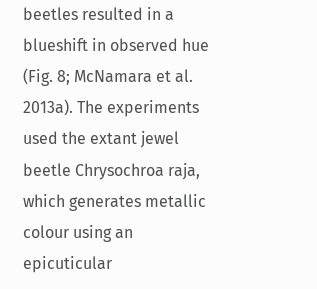beetles resulted in a blueshift in observed hue (Fig. 8; McNamara et al. 2013a). The experiments used the extant jewel beetle Chrysochroa raja, which generates metallic colour using an epicuticular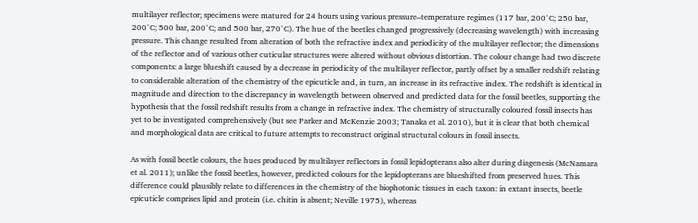multilayer reflector; specimens were matured for 24 hours using various pressure–temperature regimes (117 bar, 200°C; 250 bar, 200°C; 500 bar, 200°C; and 500 bar, 270°C). The hue of the beetles changed progressively (decreasing wavelength) with increasing pressure. This change resulted from alteration of both the refractive index and periodicity of the multilayer reflector; the dimensions of the reflector and of various other cuticular structures were altered without obvious distortion. The colour change had two discrete components: a large blueshift caused by a decrease in periodicity of the multilayer reflector, partly offset by a smaller redshift relating to considerable alteration of the chemistry of the epicuticle and, in turn, an increase in its refractive index. The redshift is identical in magnitude and direction to the discrepancy in wavelength between observed and predicted data for the fossil beetles, supporting the hypothesis that the fossil redshift results from a change in refractive index. The chemistry of structurally coloured fossil insects has yet to be investigated comprehensively (but see Parker and McKenzie 2003; Tanaka et al. 2010), but it is clear that both chemical and morphological data are critical to future attempts to reconstruct original structural colours in fossil insects.

As with fossil beetle colours, the hues produced by multilayer reflectors in fossil lepidopterans also alter during diagenesis (McNamara et al. 2011); unlike the fossil beetles, however, predicted colours for the lepidopterans are blueshifted from preserved hues. This difference could plausibly relate to differences in the chemistry of the biophotonic tissues in each taxon: in extant insects, beetle epicuticle comprises lipid and protein (i.e. chitin is absent; Neville 1975), whereas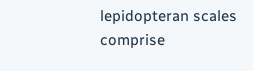lepidopteran scales comprise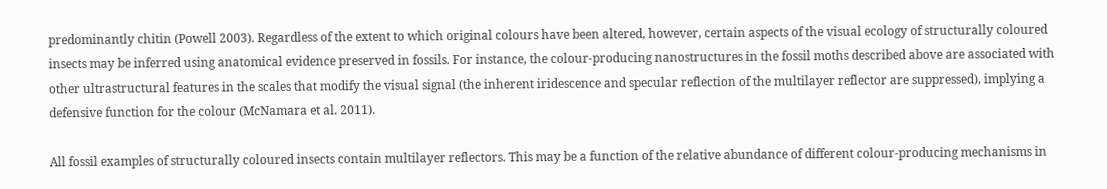predominantly chitin (Powell 2003). Regardless of the extent to which original colours have been altered, however, certain aspects of the visual ecology of structurally coloured insects may be inferred using anatomical evidence preserved in fossils. For instance, the colour-producing nanostructures in the fossil moths described above are associated with other ultrastructural features in the scales that modify the visual signal (the inherent iridescence and specular reflection of the multilayer reflector are suppressed), implying a defensive function for the colour (McNamara et al. 2011).

All fossil examples of structurally coloured insects contain multilayer reflectors. This may be a function of the relative abundance of different colour-producing mechanisms in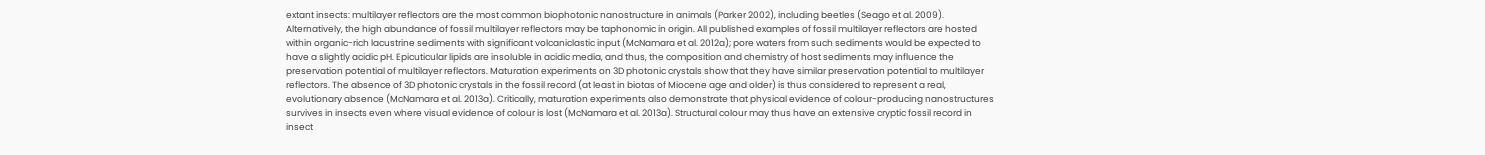extant insects: multilayer reflectors are the most common biophotonic nanostructure in animals (Parker 2002), including beetles (Seago et al. 2009). Alternatively, the high abundance of fossil multilayer reflectors may be taphonomic in origin. All published examples of fossil multilayer reflectors are hosted within organic-rich lacustrine sediments with significant volcaniclastic input (McNamara et al. 2012a); pore waters from such sediments would be expected to have a slightly acidic pH. Epicuticular lipids are insoluble in acidic media, and thus, the composition and chemistry of host sediments may influence the preservation potential of multilayer reflectors. Maturation experiments on 3D photonic crystals show that they have similar preservation potential to multilayer reflectors. The absence of 3D photonic crystals in the fossil record (at least in biotas of Miocene age and older) is thus considered to represent a real, evolutionary absence (McNamara et al. 2013a). Critically, maturation experiments also demonstrate that physical evidence of colour-producing nanostructures survives in insects even where visual evidence of colour is lost (McNamara et al. 2013a). Structural colour may thus have an extensive cryptic fossil record in insect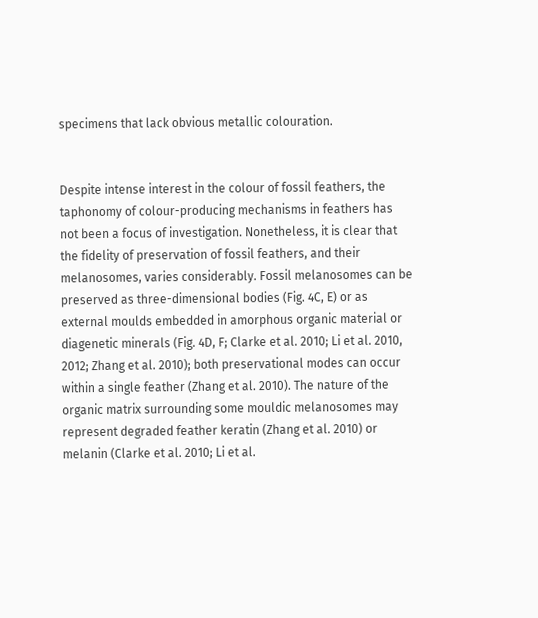specimens that lack obvious metallic colouration.


Despite intense interest in the colour of fossil feathers, the taphonomy of colour-producing mechanisms in feathers has not been a focus of investigation. Nonetheless, it is clear that the fidelity of preservation of fossil feathers, and their melanosomes, varies considerably. Fossil melanosomes can be preserved as three-dimensional bodies (Fig. 4C, E) or as external moulds embedded in amorphous organic material or diagenetic minerals (Fig. 4D, F; Clarke et al. 2010; Li et al. 2010, 2012; Zhang et al. 2010); both preservational modes can occur within a single feather (Zhang et al. 2010). The nature of the organic matrix surrounding some mouldic melanosomes may represent degraded feather keratin (Zhang et al. 2010) or melanin (Clarke et al. 2010; Li et al.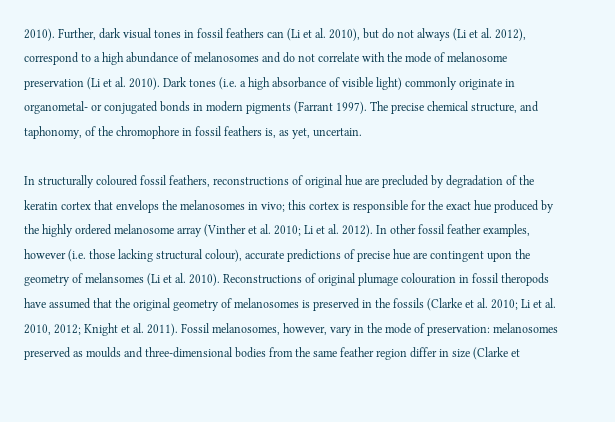2010). Further, dark visual tones in fossil feathers can (Li et al. 2010), but do not always (Li et al. 2012), correspond to a high abundance of melanosomes and do not correlate with the mode of melanosome preservation (Li et al. 2010). Dark tones (i.e. a high absorbance of visible light) commonly originate in organometal- or conjugated bonds in modern pigments (Farrant 1997). The precise chemical structure, and taphonomy, of the chromophore in fossil feathers is, as yet, uncertain.

In structurally coloured fossil feathers, reconstructions of original hue are precluded by degradation of the keratin cortex that envelops the melanosomes in vivo; this cortex is responsible for the exact hue produced by the highly ordered melanosome array (Vinther et al. 2010; Li et al. 2012). In other fossil feather examples, however (i.e. those lacking structural colour), accurate predictions of precise hue are contingent upon the geometry of melansomes (Li et al. 2010). Reconstructions of original plumage colouration in fossil theropods have assumed that the original geometry of melanosomes is preserved in the fossils (Clarke et al. 2010; Li et al. 2010, 2012; Knight et al. 2011). Fossil melanosomes, however, vary in the mode of preservation: melanosomes preserved as moulds and three-dimensional bodies from the same feather region differ in size (Clarke et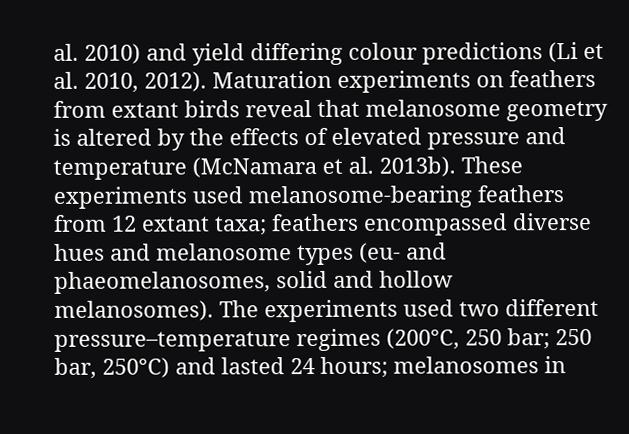al. 2010) and yield differing colour predictions (Li et al. 2010, 2012). Maturation experiments on feathers from extant birds reveal that melanosome geometry is altered by the effects of elevated pressure and temperature (McNamara et al. 2013b). These experiments used melanosome-bearing feathers from 12 extant taxa; feathers encompassed diverse hues and melanosome types (eu- and phaeomelanosomes, solid and hollow melanosomes). The experiments used two different pressure–temperature regimes (200°C, 250 bar; 250 bar, 250°C) and lasted 24 hours; melanosomes in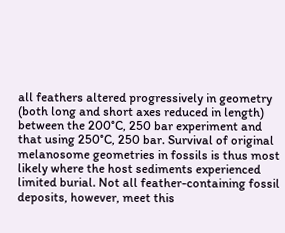all feathers altered progressively in geometry (both long and short axes reduced in length) between the 200°C, 250 bar experiment and that using 250°C, 250 bar. Survival of original melanosome geometries in fossils is thus most likely where the host sediments experienced limited burial. Not all feather-containing fossil deposits, however, meet this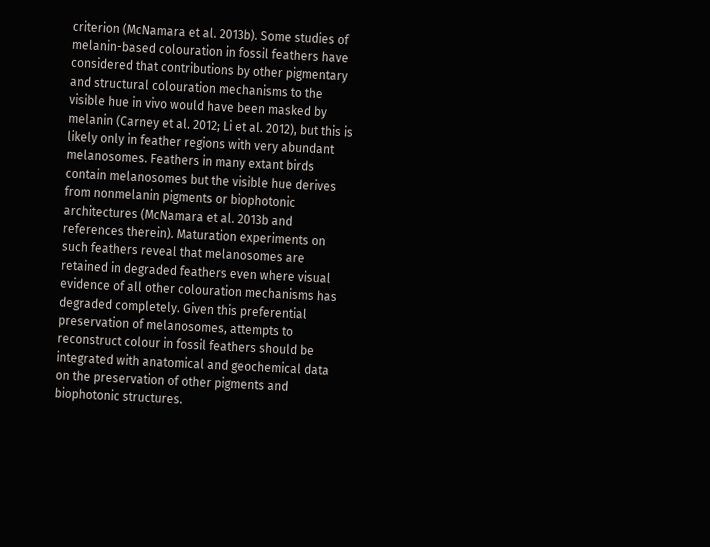criterion (McNamara et al. 2013b). Some studies of melanin-based colouration in fossil feathers have considered that contributions by other pigmentary and structural colouration mechanisms to the visible hue in vivo would have been masked by melanin (Carney et al. 2012; Li et al. 2012), but this is likely only in feather regions with very abundant melanosomes. Feathers in many extant birds contain melanosomes but the visible hue derives from nonmelanin pigments or biophotonic architectures (McNamara et al. 2013b and references therein). Maturation experiments on such feathers reveal that melanosomes are retained in degraded feathers even where visual evidence of all other colouration mechanisms has degraded completely. Given this preferential preservation of melanosomes, attempts to reconstruct colour in fossil feathers should be integrated with anatomical and geochemical data on the preservation of other pigments and biophotonic structures.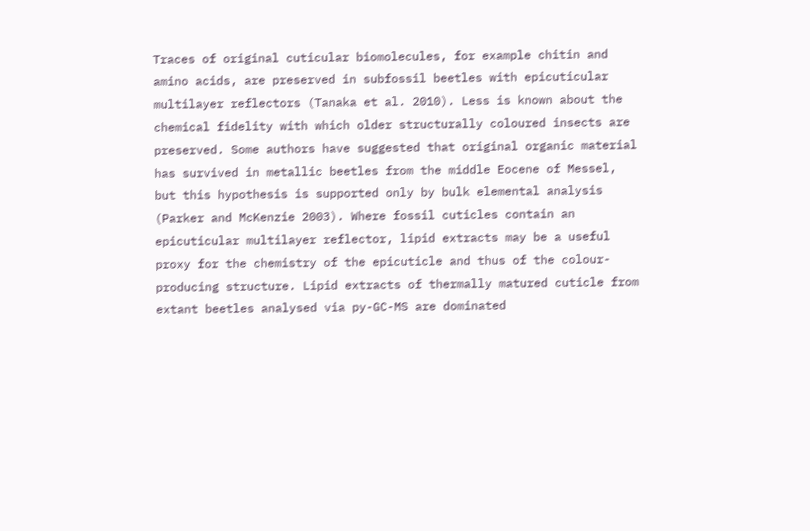Traces of original cuticular biomolecules, for example chitin and amino acids, are preserved in subfossil beetles with epicuticular multilayer reflectors (Tanaka et al. 2010). Less is known about the chemical fidelity with which older structurally coloured insects are preserved. Some authors have suggested that original organic material has survived in metallic beetles from the middle Eocene of Messel, but this hypothesis is supported only by bulk elemental analysis (Parker and McKenzie 2003). Where fossil cuticles contain an epicuticular multilayer reflector, lipid extracts may be a useful proxy for the chemistry of the epicuticle and thus of the colour-producing structure. Lipid extracts of thermally matured cuticle from extant beetles analysed via py-GC-MS are dominated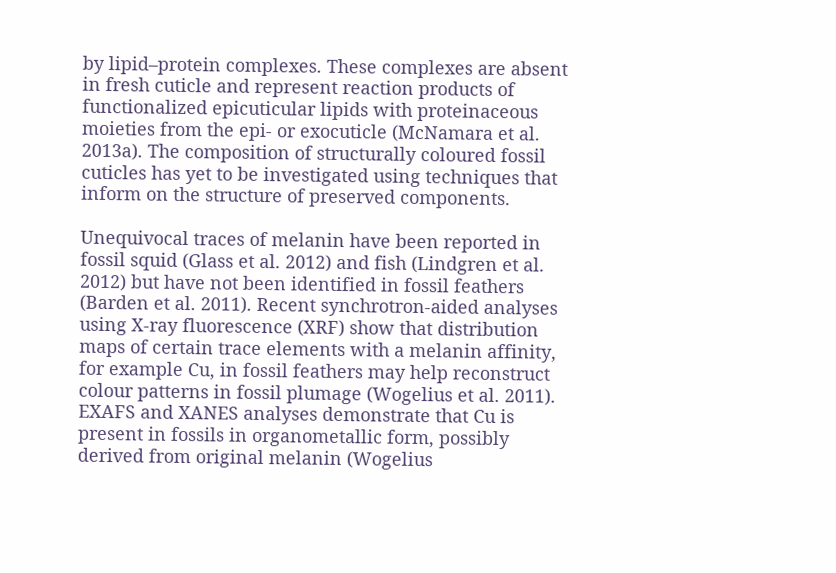by lipid–protein complexes. These complexes are absent in fresh cuticle and represent reaction products of functionalized epicuticular lipids with proteinaceous moieties from the epi- or exocuticle (McNamara et al. 2013a). The composition of structurally coloured fossil cuticles has yet to be investigated using techniques that inform on the structure of preserved components.

Unequivocal traces of melanin have been reported in fossil squid (Glass et al. 2012) and fish (Lindgren et al. 2012) but have not been identified in fossil feathers (Barden et al. 2011). Recent synchrotron-aided analyses using X-ray fluorescence (XRF) show that distribution maps of certain trace elements with a melanin affinity, for example Cu, in fossil feathers may help reconstruct colour patterns in fossil plumage (Wogelius et al. 2011). EXAFS and XANES analyses demonstrate that Cu is present in fossils in organometallic form, possibly derived from original melanin (Wogelius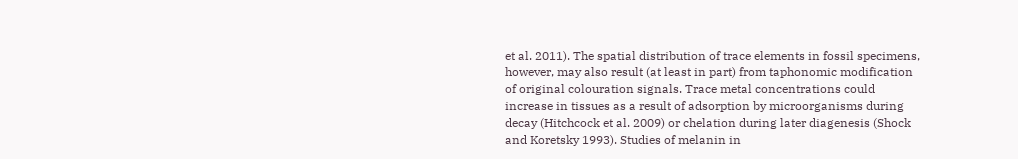et al. 2011). The spatial distribution of trace elements in fossil specimens, however, may also result (at least in part) from taphonomic modification of original colouration signals. Trace metal concentrations could increase in tissues as a result of adsorption by microorganisms during decay (Hitchcock et al. 2009) or chelation during later diagenesis (Shock and Koretsky 1993). Studies of melanin in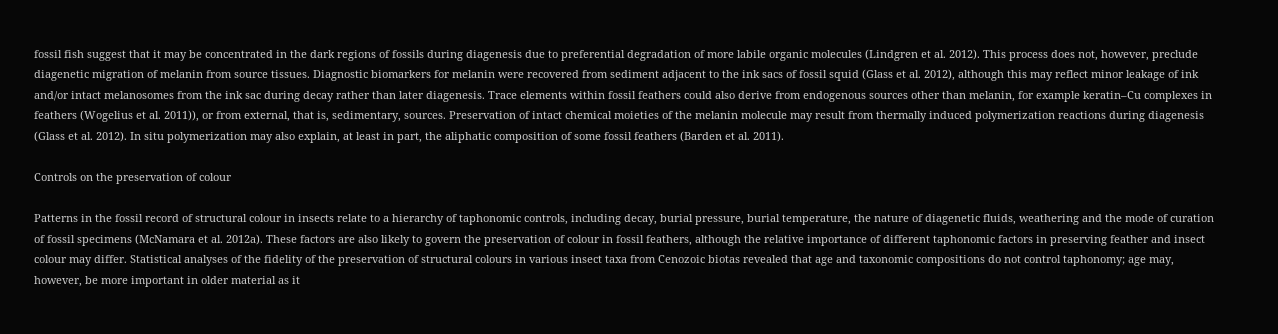fossil fish suggest that it may be concentrated in the dark regions of fossils during diagenesis due to preferential degradation of more labile organic molecules (Lindgren et al. 2012). This process does not, however, preclude diagenetic migration of melanin from source tissues. Diagnostic biomarkers for melanin were recovered from sediment adjacent to the ink sacs of fossil squid (Glass et al. 2012), although this may reflect minor leakage of ink and/or intact melanosomes from the ink sac during decay rather than later diagenesis. Trace elements within fossil feathers could also derive from endogenous sources other than melanin, for example keratin–Cu complexes in feathers (Wogelius et al. 2011)), or from external, that is, sedimentary, sources. Preservation of intact chemical moieties of the melanin molecule may result from thermally induced polymerization reactions during diagenesis (Glass et al. 2012). In situ polymerization may also explain, at least in part, the aliphatic composition of some fossil feathers (Barden et al. 2011).

Controls on the preservation of colour

Patterns in the fossil record of structural colour in insects relate to a hierarchy of taphonomic controls, including decay, burial pressure, burial temperature, the nature of diagenetic fluids, weathering and the mode of curation of fossil specimens (McNamara et al. 2012a). These factors are also likely to govern the preservation of colour in fossil feathers, although the relative importance of different taphonomic factors in preserving feather and insect colour may differ. Statistical analyses of the fidelity of the preservation of structural colours in various insect taxa from Cenozoic biotas revealed that age and taxonomic compositions do not control taphonomy; age may, however, be more important in older material as it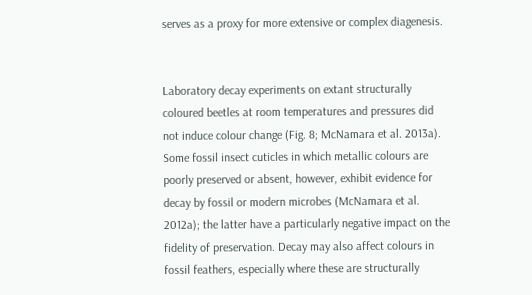serves as a proxy for more extensive or complex diagenesis.


Laboratory decay experiments on extant structurally coloured beetles at room temperatures and pressures did not induce colour change (Fig. 8; McNamara et al. 2013a). Some fossil insect cuticles in which metallic colours are poorly preserved or absent, however, exhibit evidence for decay by fossil or modern microbes (McNamara et al. 2012a); the latter have a particularly negative impact on the fidelity of preservation. Decay may also affect colours in fossil feathers, especially where these are structurally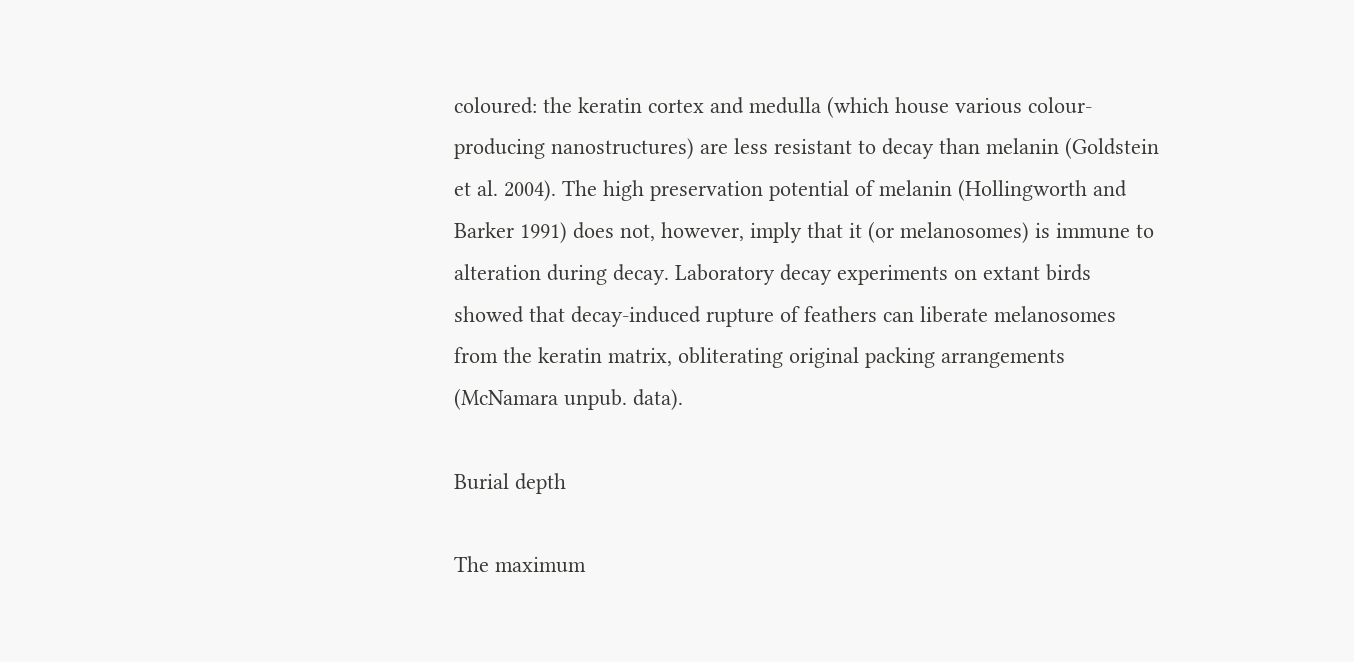coloured: the keratin cortex and medulla (which house various colour-producing nanostructures) are less resistant to decay than melanin (Goldstein et al. 2004). The high preservation potential of melanin (Hollingworth and Barker 1991) does not, however, imply that it (or melanosomes) is immune to alteration during decay. Laboratory decay experiments on extant birds showed that decay-induced rupture of feathers can liberate melanosomes from the keratin matrix, obliterating original packing arrangements (McNamara unpub. data).

Burial depth

The maximum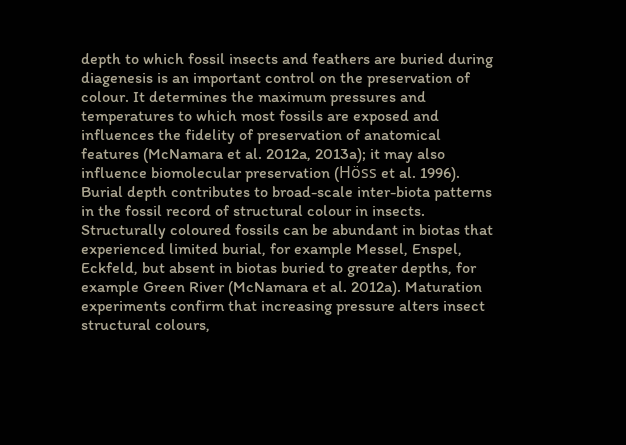depth to which fossil insects and feathers are buried during diagenesis is an important control on the preservation of colour. It determines the maximum pressures and temperatures to which most fossils are exposed and influences the fidelity of preservation of anatomical features (McNamara et al. 2012a, 2013a); it may also influence biomolecular preservation (Höss et al. 1996). Burial depth contributes to broad-scale inter-biota patterns in the fossil record of structural colour in insects. Structurally coloured fossils can be abundant in biotas that experienced limited burial, for example Messel, Enspel, Eckfeld, but absent in biotas buried to greater depths, for example Green River (McNamara et al. 2012a). Maturation experiments confirm that increasing pressure alters insect structural colours,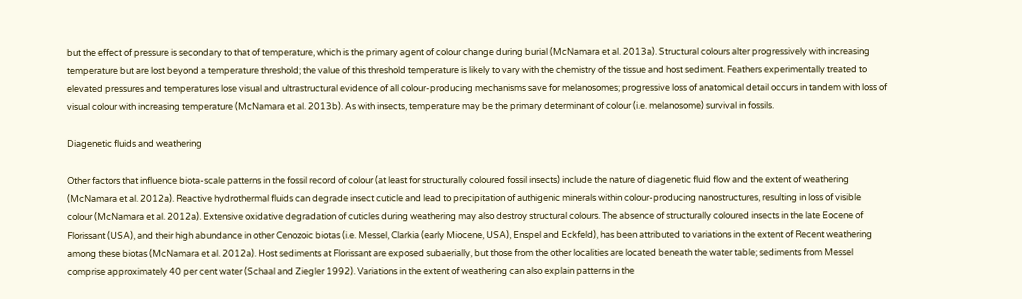but the effect of pressure is secondary to that of temperature, which is the primary agent of colour change during burial (McNamara et al. 2013a). Structural colours alter progressively with increasing temperature but are lost beyond a temperature threshold; the value of this threshold temperature is likely to vary with the chemistry of the tissue and host sediment. Feathers experimentally treated to elevated pressures and temperatures lose visual and ultrastructural evidence of all colour-producing mechanisms save for melanosomes; progressive loss of anatomical detail occurs in tandem with loss of visual colour with increasing temperature (McNamara et al. 2013b). As with insects, temperature may be the primary determinant of colour (i.e. melanosome) survival in fossils.

Diagenetic fluids and weathering

Other factors that influence biota-scale patterns in the fossil record of colour (at least for structurally coloured fossil insects) include the nature of diagenetic fluid flow and the extent of weathering (McNamara et al. 2012a). Reactive hydrothermal fluids can degrade insect cuticle and lead to precipitation of authigenic minerals within colour-producing nanostructures, resulting in loss of visible colour (McNamara et al. 2012a). Extensive oxidative degradation of cuticles during weathering may also destroy structural colours. The absence of structurally coloured insects in the late Eocene of Florissant (USA), and their high abundance in other Cenozoic biotas (i.e. Messel, Clarkia (early Miocene, USA), Enspel and Eckfeld), has been attributed to variations in the extent of Recent weathering among these biotas (McNamara et al. 2012a). Host sediments at Florissant are exposed subaerially, but those from the other localities are located beneath the water table; sediments from Messel comprise approximately 40 per cent water (Schaal and Ziegler 1992). Variations in the extent of weathering can also explain patterns in the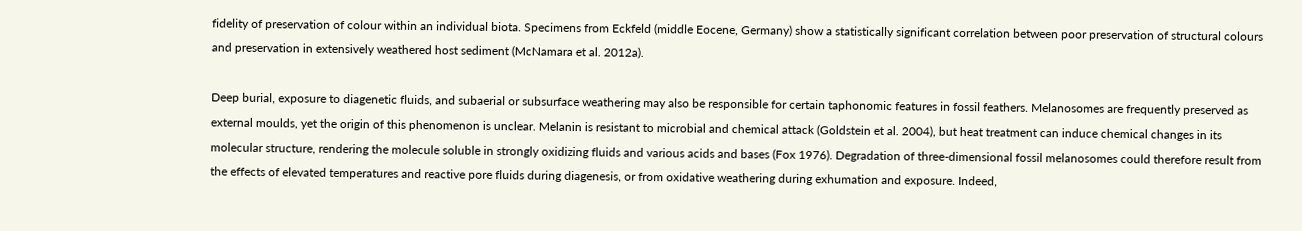fidelity of preservation of colour within an individual biota. Specimens from Eckfeld (middle Eocene, Germany) show a statistically significant correlation between poor preservation of structural colours and preservation in extensively weathered host sediment (McNamara et al. 2012a).

Deep burial, exposure to diagenetic fluids, and subaerial or subsurface weathering may also be responsible for certain taphonomic features in fossil feathers. Melanosomes are frequently preserved as external moulds, yet the origin of this phenomenon is unclear. Melanin is resistant to microbial and chemical attack (Goldstein et al. 2004), but heat treatment can induce chemical changes in its molecular structure, rendering the molecule soluble in strongly oxidizing fluids and various acids and bases (Fox 1976). Degradation of three-dimensional fossil melanosomes could therefore result from the effects of elevated temperatures and reactive pore fluids during diagenesis, or from oxidative weathering during exhumation and exposure. Indeed,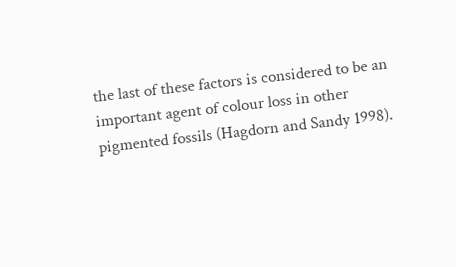the last of these factors is considered to be an important agent of colour loss in other pigmented fossils (Hagdorn and Sandy 1998).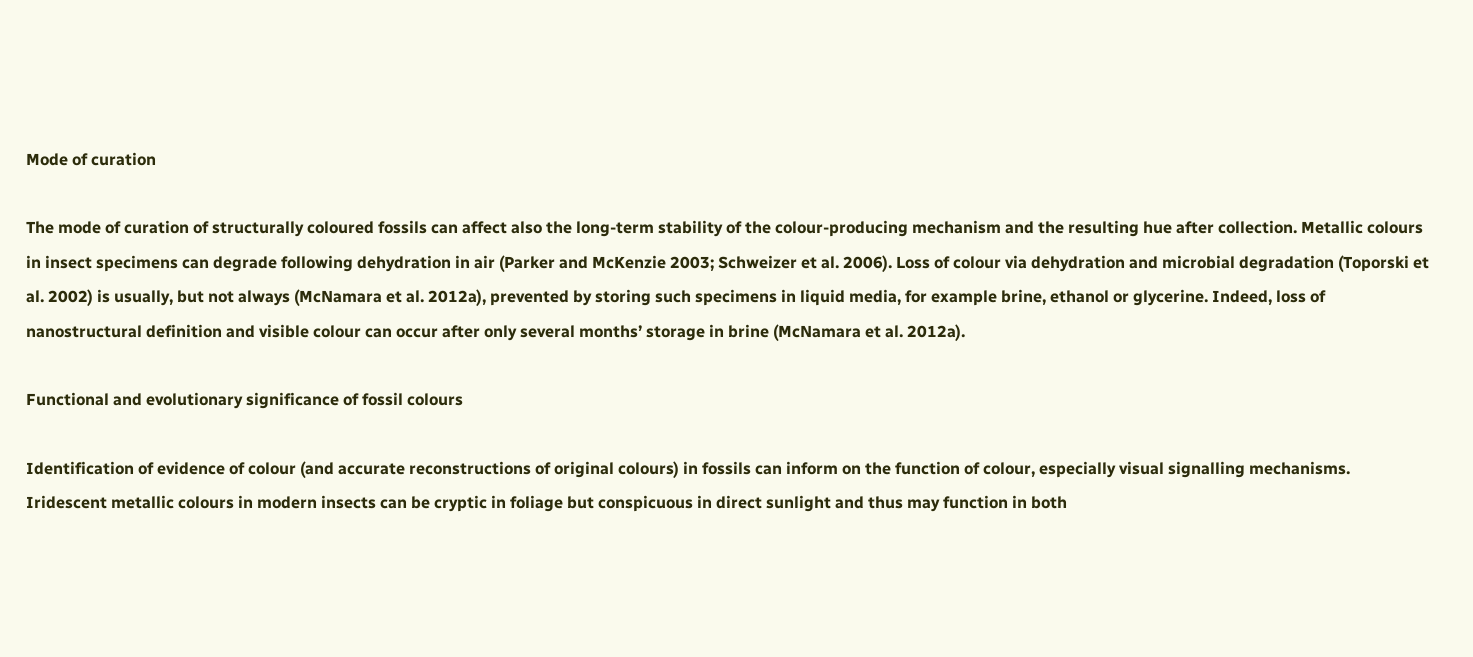Mode of curation

The mode of curation of structurally coloured fossils can affect also the long-term stability of the colour-producing mechanism and the resulting hue after collection. Metallic colours in insect specimens can degrade following dehydration in air (Parker and McKenzie 2003; Schweizer et al. 2006). Loss of colour via dehydration and microbial degradation (Toporski et al. 2002) is usually, but not always (McNamara et al. 2012a), prevented by storing such specimens in liquid media, for example brine, ethanol or glycerine. Indeed, loss of nanostructural definition and visible colour can occur after only several months’ storage in brine (McNamara et al. 2012a).

Functional and evolutionary significance of fossil colours

Identification of evidence of colour (and accurate reconstructions of original colours) in fossils can inform on the function of colour, especially visual signalling mechanisms. Iridescent metallic colours in modern insects can be cryptic in foliage but conspicuous in direct sunlight and thus may function in both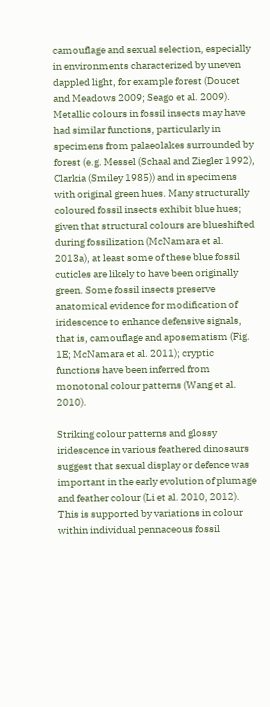camouflage and sexual selection, especially in environments characterized by uneven dappled light, for example forest (Doucet and Meadows 2009; Seago et al. 2009). Metallic colours in fossil insects may have had similar functions, particularly in specimens from palaeolakes surrounded by forest (e.g. Messel (Schaal and Ziegler 1992), Clarkia (Smiley 1985)) and in specimens with original green hues. Many structurally coloured fossil insects exhibit blue hues; given that structural colours are blueshifted during fossilization (McNamara et al. 2013a), at least some of these blue fossil cuticles are likely to have been originally green. Some fossil insects preserve anatomical evidence for modification of iridescence to enhance defensive signals, that is, camouflage and aposematism (Fig. 1E; McNamara et al. 2011); cryptic functions have been inferred from monotonal colour patterns (Wang et al. 2010).

Striking colour patterns and glossy iridescence in various feathered dinosaurs suggest that sexual display or defence was important in the early evolution of plumage and feather colour (Li et al. 2010, 2012). This is supported by variations in colour within individual pennaceous fossil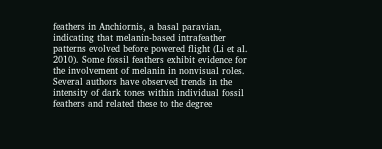feathers in Anchiornis, a basal paravian, indicating that melanin-based intrafeather patterns evolved before powered flight (Li et al. 2010). Some fossil feathers exhibit evidence for the involvement of melanin in nonvisual roles. Several authors have observed trends in the intensity of dark tones within individual fossil feathers and related these to the degree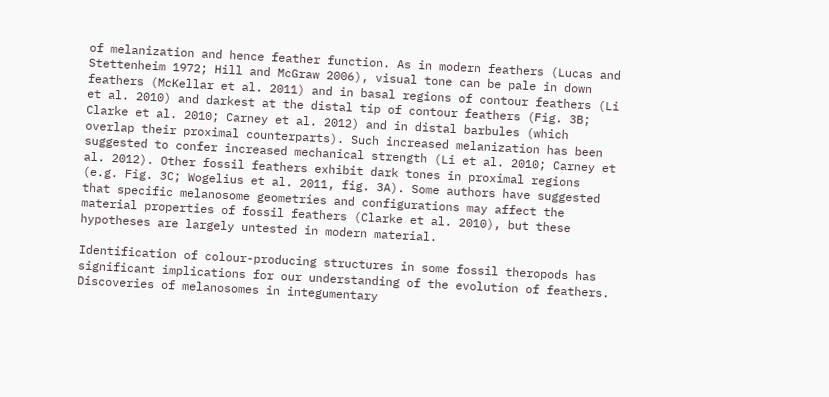of melanization and hence feather function. As in modern feathers (Lucas and Stettenheim 1972; Hill and McGraw 2006), visual tone can be pale in down feathers (McKellar et al. 2011) and in basal regions of contour feathers (Li et al. 2010) and darkest at the distal tip of contour feathers (Fig. 3B; Clarke et al. 2010; Carney et al. 2012) and in distal barbules (which overlap their proximal counterparts). Such increased melanization has been suggested to confer increased mechanical strength (Li et al. 2010; Carney et al. 2012). Other fossil feathers exhibit dark tones in proximal regions (e.g. Fig. 3C; Wogelius et al. 2011, fig. 3A). Some authors have suggested that specific melanosome geometries and configurations may affect the material properties of fossil feathers (Clarke et al. 2010), but these hypotheses are largely untested in modern material.

Identification of colour-producing structures in some fossil theropods has significant implications for our understanding of the evolution of feathers. Discoveries of melanosomes in integumentary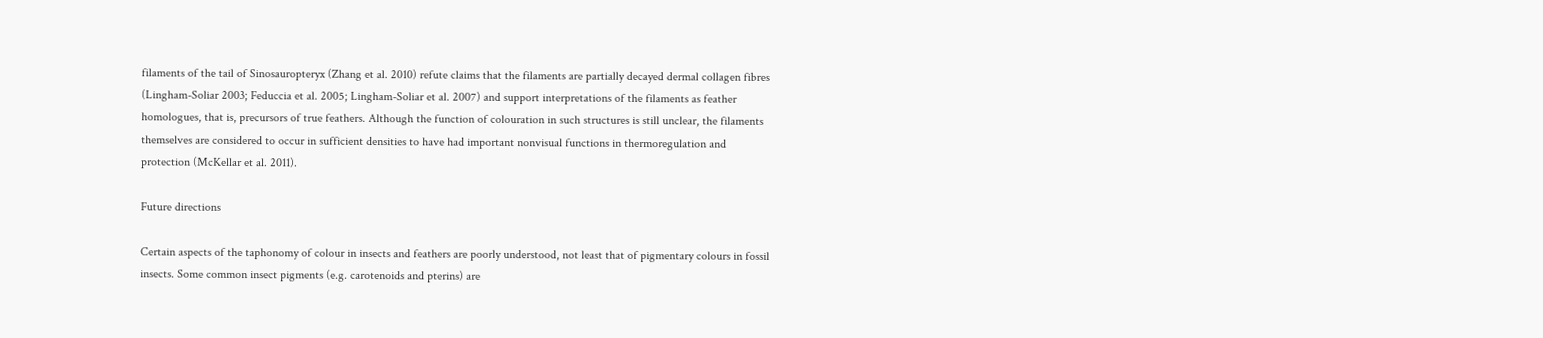filaments of the tail of Sinosauropteryx (Zhang et al. 2010) refute claims that the filaments are partially decayed dermal collagen fibres (Lingham-Soliar 2003; Feduccia et al. 2005; Lingham-Soliar et al. 2007) and support interpretations of the filaments as feather homologues, that is, precursors of true feathers. Although the function of colouration in such structures is still unclear, the filaments themselves are considered to occur in sufficient densities to have had important nonvisual functions in thermoregulation and protection (McKellar et al. 2011).

Future directions

Certain aspects of the taphonomy of colour in insects and feathers are poorly understood, not least that of pigmentary colours in fossil insects. Some common insect pigments (e.g. carotenoids and pterins) are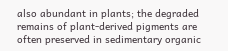also abundant in plants; the degraded remains of plant-derived pigments are often preserved in sedimentary organic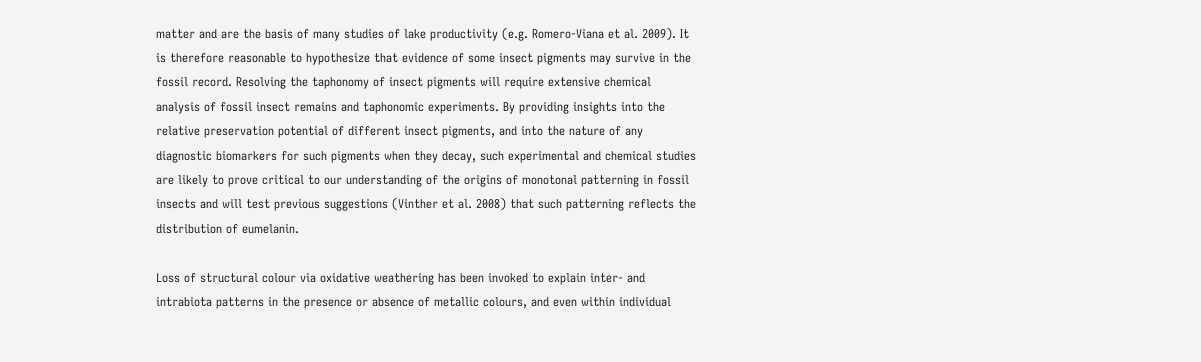matter and are the basis of many studies of lake productivity (e.g. Romero-Viana et al. 2009). It is therefore reasonable to hypothesize that evidence of some insect pigments may survive in the fossil record. Resolving the taphonomy of insect pigments will require extensive chemical analysis of fossil insect remains and taphonomic experiments. By providing insights into the relative preservation potential of different insect pigments, and into the nature of any diagnostic biomarkers for such pigments when they decay, such experimental and chemical studies are likely to prove critical to our understanding of the origins of monotonal patterning in fossil insects and will test previous suggestions (Vinther et al. 2008) that such patterning reflects the distribution of eumelanin.

Loss of structural colour via oxidative weathering has been invoked to explain inter- and intrabiota patterns in the presence or absence of metallic colours, and even within individual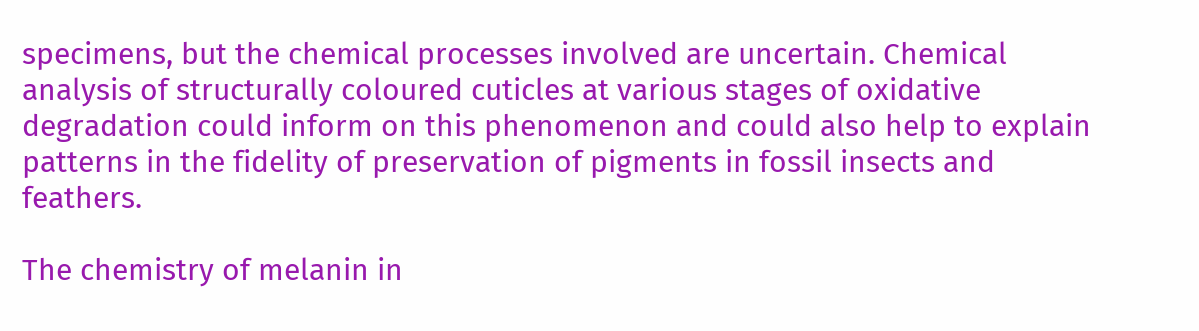specimens, but the chemical processes involved are uncertain. Chemical analysis of structurally coloured cuticles at various stages of oxidative degradation could inform on this phenomenon and could also help to explain patterns in the fidelity of preservation of pigments in fossil insects and feathers.

The chemistry of melanin in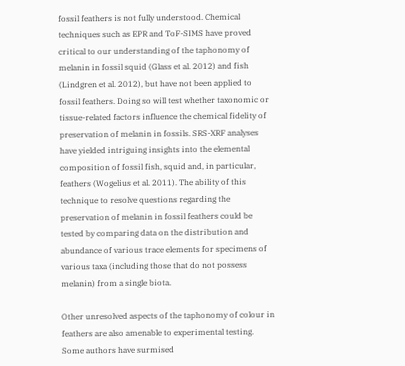fossil feathers is not fully understood. Chemical techniques such as EPR and ToF-SIMS have proved critical to our understanding of the taphonomy of melanin in fossil squid (Glass et al. 2012) and fish (Lindgren et al. 2012), but have not been applied to fossil feathers. Doing so will test whether taxonomic or tissue-related factors influence the chemical fidelity of preservation of melanin in fossils. SRS-XRF analyses have yielded intriguing insights into the elemental composition of fossil fish, squid and, in particular, feathers (Wogelius et al. 2011). The ability of this technique to resolve questions regarding the preservation of melanin in fossil feathers could be tested by comparing data on the distribution and abundance of various trace elements for specimens of various taxa (including those that do not possess melanin) from a single biota.

Other unresolved aspects of the taphonomy of colour in feathers are also amenable to experimental testing. Some authors have surmised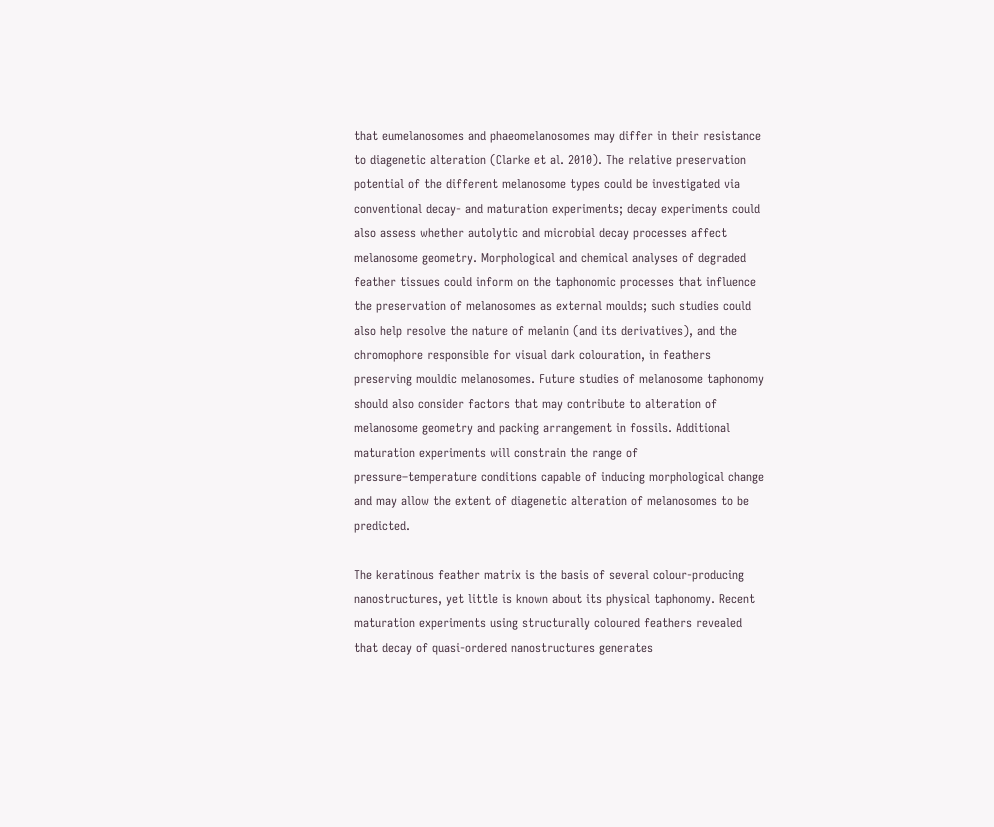that eumelanosomes and phaeomelanosomes may differ in their resistance to diagenetic alteration (Clarke et al. 2010). The relative preservation potential of the different melanosome types could be investigated via conventional decay- and maturation experiments; decay experiments could also assess whether autolytic and microbial decay processes affect melanosome geometry. Morphological and chemical analyses of degraded feather tissues could inform on the taphonomic processes that influence the preservation of melanosomes as external moulds; such studies could also help resolve the nature of melanin (and its derivatives), and the chromophore responsible for visual dark colouration, in feathers preserving mouldic melanosomes. Future studies of melanosome taphonomy should also consider factors that may contribute to alteration of melanosome geometry and packing arrangement in fossils. Additional maturation experiments will constrain the range of pressure–temperature conditions capable of inducing morphological change and may allow the extent of diagenetic alteration of melanosomes to be predicted.

The keratinous feather matrix is the basis of several colour-producing nanostructures, yet little is known about its physical taphonomy. Recent maturation experiments using structurally coloured feathers revealed that decay of quasi-ordered nanostructures generates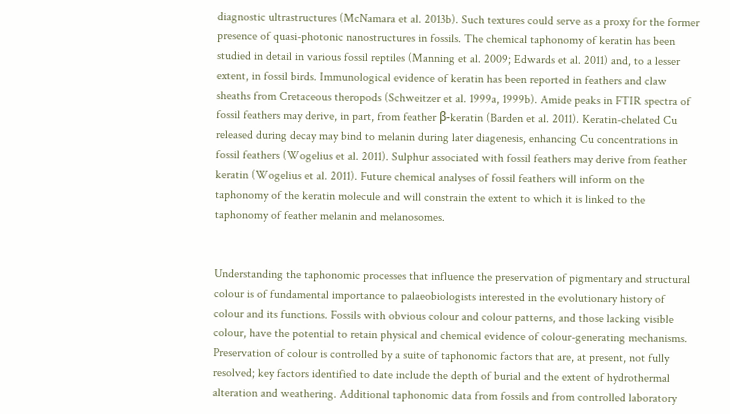diagnostic ultrastructures (McNamara et al. 2013b). Such textures could serve as a proxy for the former presence of quasi-photonic nanostructures in fossils. The chemical taphonomy of keratin has been studied in detail in various fossil reptiles (Manning et al. 2009; Edwards et al. 2011) and, to a lesser extent, in fossil birds. Immunological evidence of keratin has been reported in feathers and claw sheaths from Cretaceous theropods (Schweitzer et al. 1999a, 1999b). Amide peaks in FTIR spectra of fossil feathers may derive, in part, from feather β-keratin (Barden et al. 2011). Keratin-chelated Cu released during decay may bind to melanin during later diagenesis, enhancing Cu concentrations in fossil feathers (Wogelius et al. 2011). Sulphur associated with fossil feathers may derive from feather keratin (Wogelius et al. 2011). Future chemical analyses of fossil feathers will inform on the taphonomy of the keratin molecule and will constrain the extent to which it is linked to the taphonomy of feather melanin and melanosomes.


Understanding the taphonomic processes that influence the preservation of pigmentary and structural colour is of fundamental importance to palaeobiologists interested in the evolutionary history of colour and its functions. Fossils with obvious colour and colour patterns, and those lacking visible colour, have the potential to retain physical and chemical evidence of colour-generating mechanisms. Preservation of colour is controlled by a suite of taphonomic factors that are, at present, not fully resolved; key factors identified to date include the depth of burial and the extent of hydrothermal alteration and weathering. Additional taphonomic data from fossils and from controlled laboratory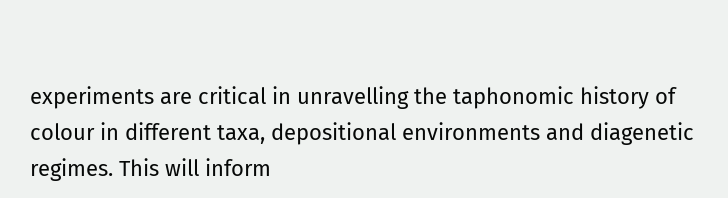experiments are critical in unravelling the taphonomic history of colour in different taxa, depositional environments and diagenetic regimes. This will inform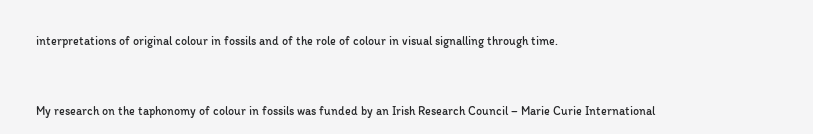interpretations of original colour in fossils and of the role of colour in visual signalling through time.


My research on the taphonomy of colour in fossils was funded by an Irish Research Council – Marie Curie International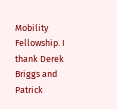Mobility Fellowship. I thank Derek Briggs and Patrick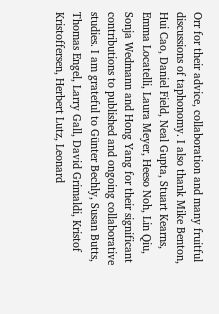Orr for their advice, collaboration and many fruitful discussions of taphonomy. I also thank Mike Benton, Hui Cao, Daniel Field, Neal Gupta, Stuart Kearns, Emma Locatelli, Laura Meyer, Heeso Noh, Lin Qiu, Sonja Wedmann and Hong Yang for their significant contributions to published and ongoing collaborative studies. I am grateful to Günter Bechly, Susan Butts, Thomas Engel, Larry Gall, David Grimaldi, Kristof Kristoffersen, Herbert Lutz, Leonard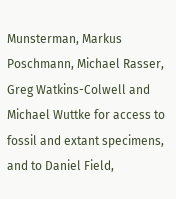Munsterman, Markus Poschmann, Michael Rasser, Greg Watkins-Colwell and Michael Wuttke for access to fossil and extant specimens, and to Daniel Field,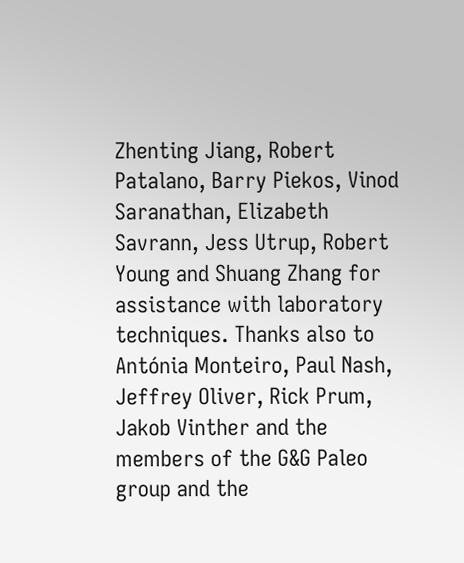Zhenting Jiang, Robert Patalano, Barry Piekos, Vinod Saranathan, Elizabeth Savrann, Jess Utrup, Robert Young and Shuang Zhang for assistance with laboratory techniques. Thanks also to Antónia Monteiro, Paul Nash, Jeffrey Oliver, Rick Prum, Jakob Vinther and the members of the G&G Paleo group and the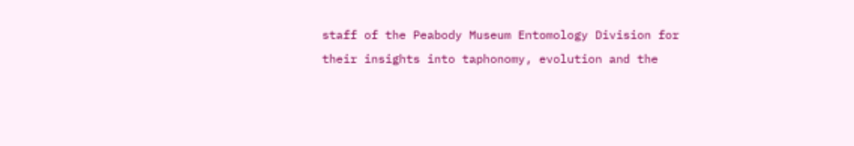staff of the Peabody Museum Entomology Division for their insights into taphonomy, evolution and the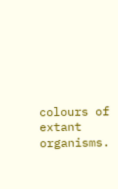colours of extant organisms.